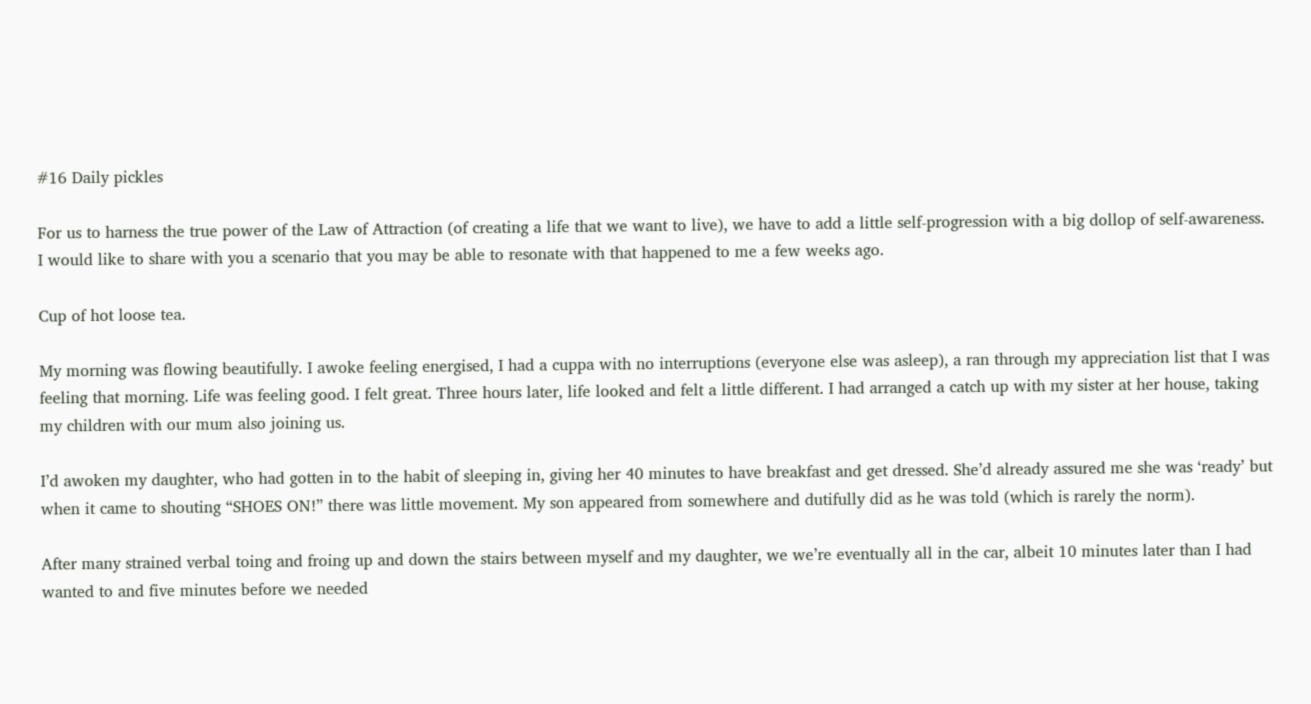#16 Daily pickles

For us to harness the true power of the Law of Attraction (of creating a life that we want to live), we have to add a little self-progression with a big dollop of self-awareness. I would like to share with you a scenario that you may be able to resonate with that happened to me a few weeks ago.

Cup of hot loose tea.

My morning was flowing beautifully. I awoke feeling energised, I had a cuppa with no interruptions (everyone else was asleep), a ran through my appreciation list that I was feeling that morning. Life was feeling good. I felt great. Three hours later, life looked and felt a little different. I had arranged a catch up with my sister at her house, taking my children with our mum also joining us.

I’d awoken my daughter, who had gotten in to the habit of sleeping in, giving her 40 minutes to have breakfast and get dressed. She’d already assured me she was ‘ready’ but when it came to shouting “SHOES ON!” there was little movement. My son appeared from somewhere and dutifully did as he was told (which is rarely the norm).

After many strained verbal toing and froing up and down the stairs between myself and my daughter, we we’re eventually all in the car, albeit 10 minutes later than I had wanted to and five minutes before we needed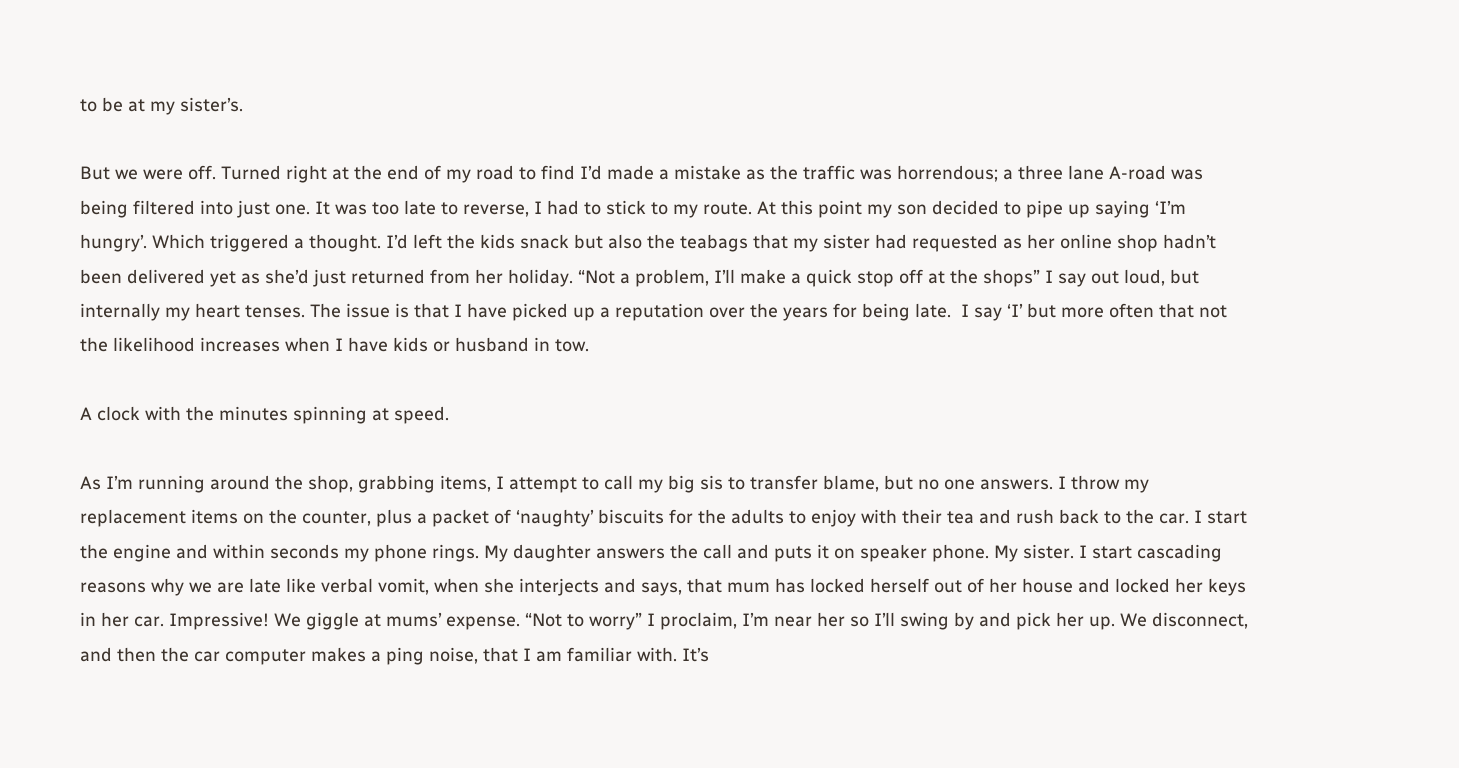to be at my sister’s.

But we were off. Turned right at the end of my road to find I’d made a mistake as the traffic was horrendous; a three lane A-road was being filtered into just one. It was too late to reverse, I had to stick to my route. At this point my son decided to pipe up saying ‘I’m hungry’. Which triggered a thought. I’d left the kids snack but also the teabags that my sister had requested as her online shop hadn’t been delivered yet as she’d just returned from her holiday. “Not a problem, I’ll make a quick stop off at the shops” I say out loud, but internally my heart tenses. The issue is that I have picked up a reputation over the years for being late.  I say ‘I’ but more often that not the likelihood increases when I have kids or husband in tow.

A clock with the minutes spinning at speed.

As I’m running around the shop, grabbing items, I attempt to call my big sis to transfer blame, but no one answers. I throw my replacement items on the counter, plus a packet of ‘naughty’ biscuits for the adults to enjoy with their tea and rush back to the car. I start the engine and within seconds my phone rings. My daughter answers the call and puts it on speaker phone. My sister. I start cascading reasons why we are late like verbal vomit, when she interjects and says, that mum has locked herself out of her house and locked her keys in her car. Impressive! We giggle at mums’ expense. “Not to worry” I proclaim, I’m near her so I’ll swing by and pick her up. We disconnect, and then the car computer makes a ping noise, that I am familiar with. It’s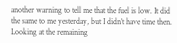another warning to tell me that the fuel is low. It did the same to me yesterday, but I didn’t have time then. Looking at the remaining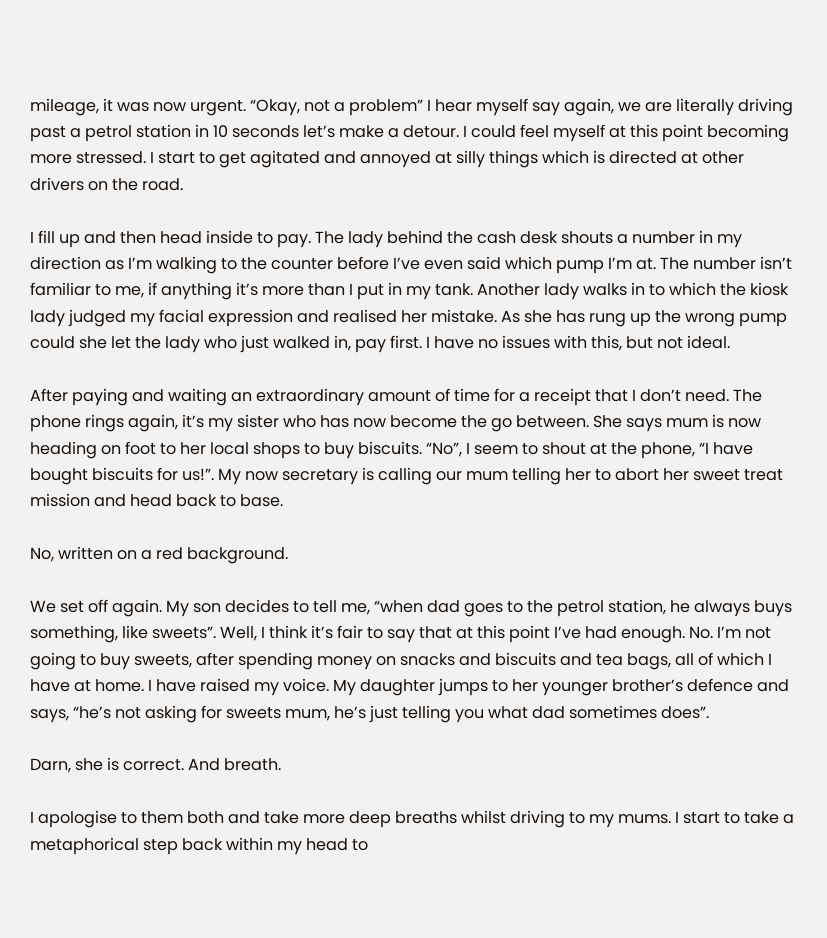mileage, it was now urgent. “Okay, not a problem” I hear myself say again, we are literally driving past a petrol station in 10 seconds let’s make a detour. I could feel myself at this point becoming more stressed. I start to get agitated and annoyed at silly things which is directed at other drivers on the road.

I fill up and then head inside to pay. The lady behind the cash desk shouts a number in my direction as I’m walking to the counter before I’ve even said which pump I’m at. The number isn’t familiar to me, if anything it’s more than I put in my tank. Another lady walks in to which the kiosk lady judged my facial expression and realised her mistake. As she has rung up the wrong pump could she let the lady who just walked in, pay first. I have no issues with this, but not ideal.

After paying and waiting an extraordinary amount of time for a receipt that I don’t need. The phone rings again, it’s my sister who has now become the go between. She says mum is now heading on foot to her local shops to buy biscuits. “No”, I seem to shout at the phone, “I have bought biscuits for us!”. My now secretary is calling our mum telling her to abort her sweet treat mission and head back to base.

No, written on a red background.

We set off again. My son decides to tell me, “when dad goes to the petrol station, he always buys something, like sweets”. Well, I think it’s fair to say that at this point I’ve had enough. No. I’m not going to buy sweets, after spending money on snacks and biscuits and tea bags, all of which I have at home. I have raised my voice. My daughter jumps to her younger brother’s defence and says, “he’s not asking for sweets mum, he’s just telling you what dad sometimes does”.

Darn, she is correct. And breath.

I apologise to them both and take more deep breaths whilst driving to my mums. I start to take a metaphorical step back within my head to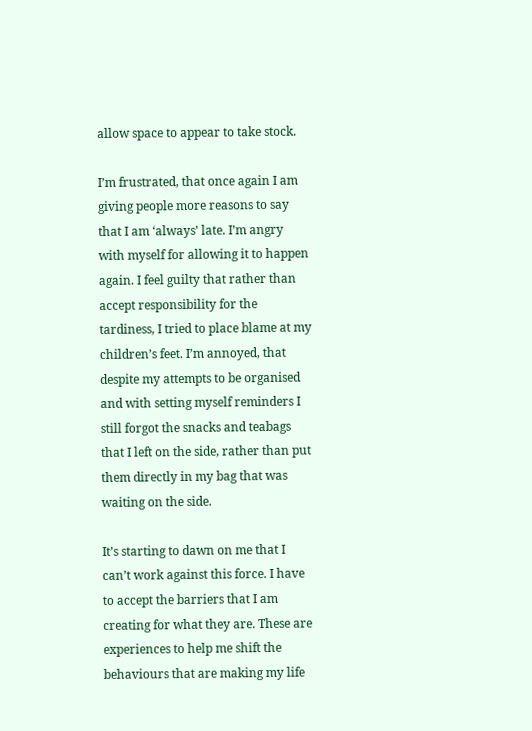allow space to appear to take stock.

I’m frustrated, that once again I am giving people more reasons to say that I am ‘always’ late. I’m angry with myself for allowing it to happen again. I feel guilty that rather than accept responsibility for the tardiness, I tried to place blame at my children’s feet. I’m annoyed, that despite my attempts to be organised and with setting myself reminders I still forgot the snacks and teabags that I left on the side, rather than put them directly in my bag that was waiting on the side.

It’s starting to dawn on me that I can’t work against this force. I have to accept the barriers that I am creating for what they are. These are experiences to help me shift the behaviours that are making my life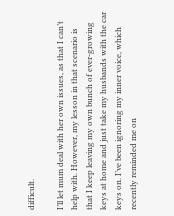difficult.

I’ll let mum deal with her own issues, as that I can’t help with. However, my lesson in that scenario is that I keep leaving my own bunch of ever-growing keys at home and just take my husbands with the car keys on. I’ve been ignoring my inner voice, which recently reminded me on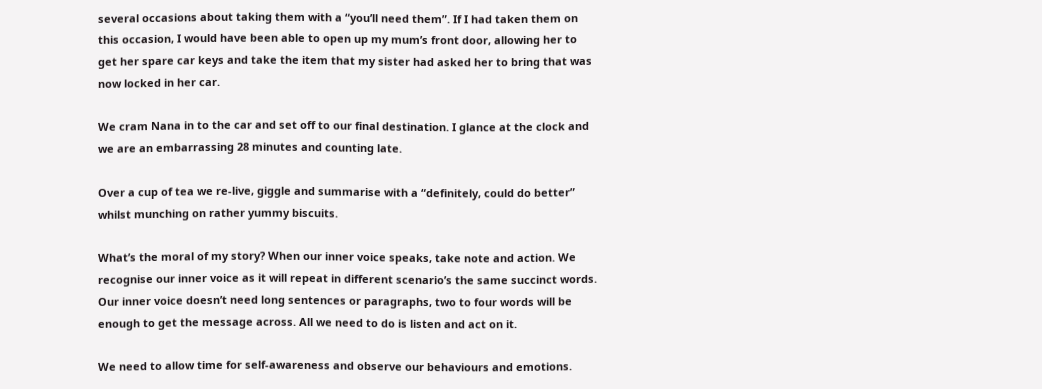several occasions about taking them with a “you’ll need them”. If I had taken them on this occasion, I would have been able to open up my mum’s front door, allowing her to get her spare car keys and take the item that my sister had asked her to bring that was now locked in her car.

We cram Nana in to the car and set off to our final destination. I glance at the clock and we are an embarrassing 28 minutes and counting late.

Over a cup of tea we re-live, giggle and summarise with a “definitely, could do better” whilst munching on rather yummy biscuits.

What’s the moral of my story? When our inner voice speaks, take note and action. We recognise our inner voice as it will repeat in different scenario’s the same succinct words. Our inner voice doesn’t need long sentences or paragraphs, two to four words will be enough to get the message across. All we need to do is listen and act on it.

We need to allow time for self-awareness and observe our behaviours and emotions.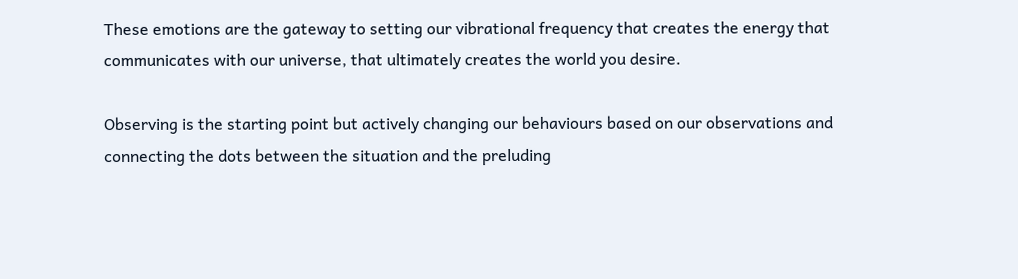These emotions are the gateway to setting our vibrational frequency that creates the energy that communicates with our universe, that ultimately creates the world you desire.

Observing is the starting point but actively changing our behaviours based on our observations and connecting the dots between the situation and the preluding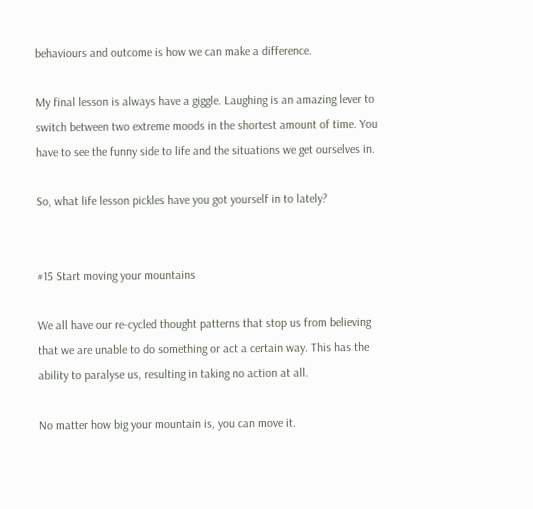behaviours and outcome is how we can make a difference.

My final lesson is always have a giggle. Laughing is an amazing lever to switch between two extreme moods in the shortest amount of time. You have to see the funny side to life and the situations we get ourselves in.

So, what life lesson pickles have you got yourself in to lately?


#15 Start moving your mountains

We all have our re-cycled thought patterns that stop us from believing that we are unable to do something or act a certain way. This has the ability to paralyse us, resulting in taking no action at all.

No matter how big your mountain is, you can move it.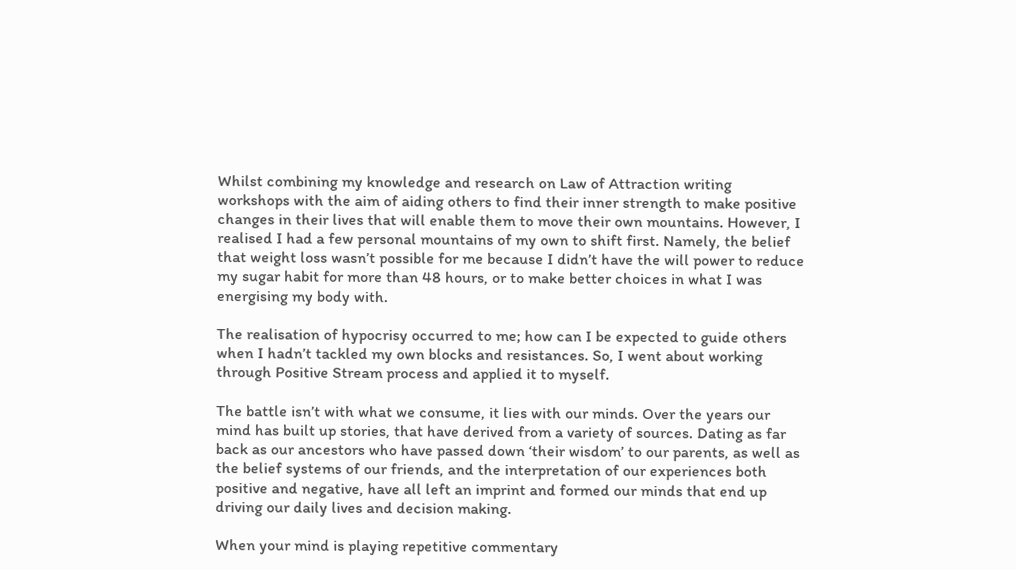Whilst combining my knowledge and research on Law of Attraction writing workshops with the aim of aiding others to find their inner strength to make positive changes in their lives that will enable them to move their own mountains. However, I realised I had a few personal mountains of my own to shift first. Namely, the belief that weight loss wasn’t possible for me because I didn’t have the will power to reduce my sugar habit for more than 48 hours, or to make better choices in what I was energising my body with.

The realisation of hypocrisy occurred to me; how can I be expected to guide others when I hadn’t tackled my own blocks and resistances. So, I went about working through Positive Stream process and applied it to myself.

The battle isn’t with what we consume, it lies with our minds. Over the years our mind has built up stories, that have derived from a variety of sources. Dating as far back as our ancestors who have passed down ‘their wisdom’ to our parents, as well as the belief systems of our friends, and the interpretation of our experiences both positive and negative, have all left an imprint and formed our minds that end up driving our daily lives and decision making.

When your mind is playing repetitive commentary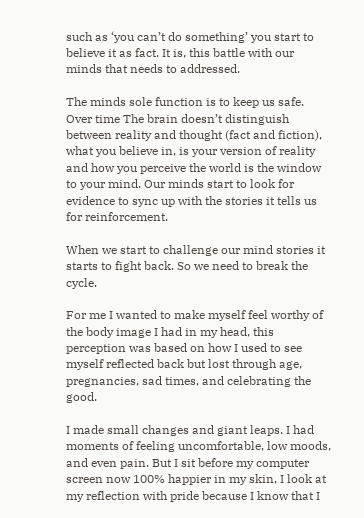such as ‘you can’t do something’ you start to believe it as fact. It is, this battle with our minds that needs to addressed.

The minds sole function is to keep us safe. Over time The brain doesn’t distinguish between reality and thought (fact and fiction), what you believe in, is your version of reality and how you perceive the world is the window to your mind. Our minds start to look for evidence to sync up with the stories it tells us for reinforcement.

When we start to challenge our mind stories it starts to fight back. So we need to break the cycle.

For me I wanted to make myself feel worthy of the body image I had in my head, this perception was based on how I used to see myself reflected back but lost through age, pregnancies, sad times, and celebrating the good.

I made small changes and giant leaps. I had moments of feeling uncomfortable, low moods, and even pain. But I sit before my computer screen now 100% happier in my skin, I look at my reflection with pride because I know that I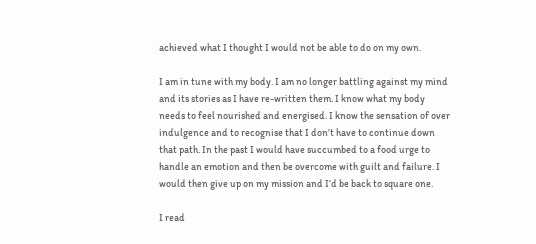achieved what I thought I would not be able to do on my own.

I am in tune with my body. I am no longer battling against my mind and its stories as I have re-written them. I know what my body needs to feel nourished and energised. I know the sensation of over indulgence and to recognise that I don’t have to continue down that path. In the past I would have succumbed to a food urge to handle an emotion and then be overcome with guilt and failure. I would then give up on my mission and I’d be back to square one.

I read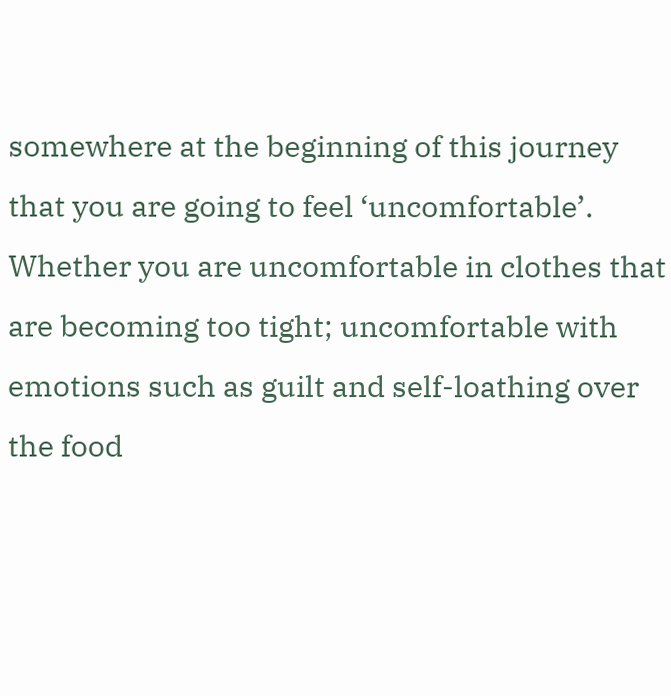somewhere at the beginning of this journey that you are going to feel ‘uncomfortable’. Whether you are uncomfortable in clothes that are becoming too tight; uncomfortable with emotions such as guilt and self-loathing over the food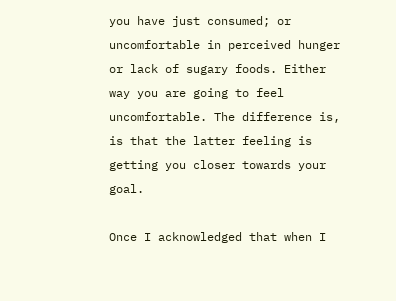you have just consumed; or uncomfortable in perceived hunger or lack of sugary foods. Either way you are going to feel uncomfortable. The difference is, is that the latter feeling is getting you closer towards your goal.

Once I acknowledged that when I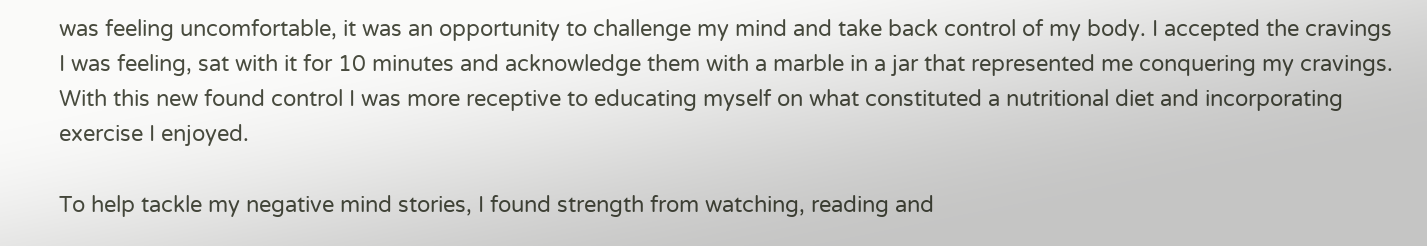was feeling uncomfortable, it was an opportunity to challenge my mind and take back control of my body. I accepted the cravings I was feeling, sat with it for 10 minutes and acknowledge them with a marble in a jar that represented me conquering my cravings. With this new found control I was more receptive to educating myself on what constituted a nutritional diet and incorporating exercise I enjoyed.

To help tackle my negative mind stories, I found strength from watching, reading and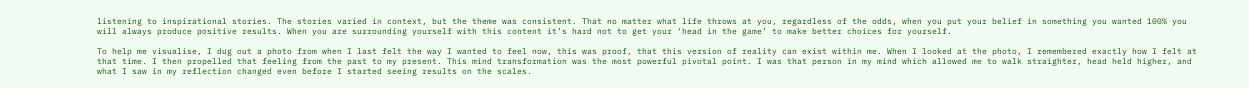listening to inspirational stories. The stories varied in context, but the theme was consistent. That no matter what life throws at you, regardless of the odds, when you put your belief in something you wanted 100% you will always produce positive results. When you are surrounding yourself with this content it’s hard not to get your ‘head in the game’ to make better choices for yourself.

To help me visualise, I dug out a photo from when I last felt the way I wanted to feel now, this was proof, that this version of reality can exist within me. When I looked at the photo, I remembered exactly how I felt at that time. I then propelled that feeling from the past to my present. This mind transformation was the most powerful pivotal point. I was that person in my mind which allowed me to walk straighter, head held higher, and what I saw in my reflection changed even before I started seeing results on the scales.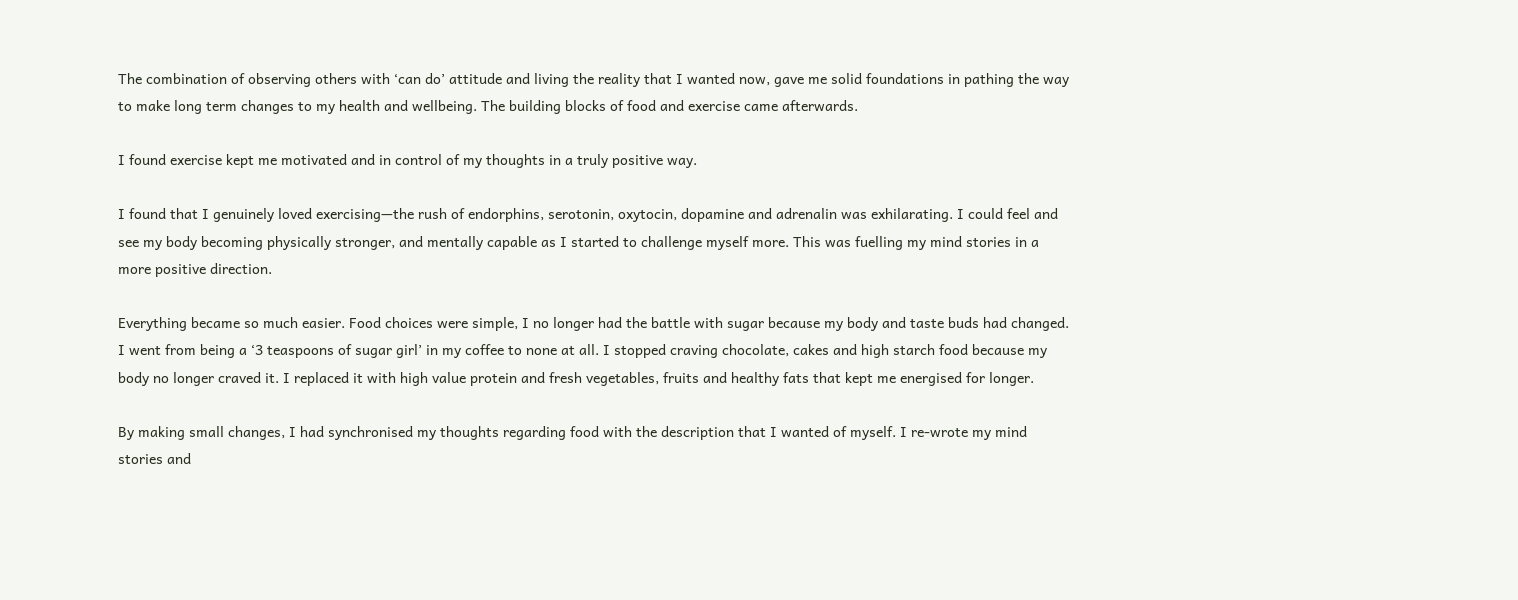The combination of observing others with ‘can do’ attitude and living the reality that I wanted now, gave me solid foundations in pathing the way to make long term changes to my health and wellbeing. The building blocks of food and exercise came afterwards.

I found exercise kept me motivated and in control of my thoughts in a truly positive way.

I found that I genuinely loved exercising—the rush of endorphins, serotonin, oxytocin, dopamine and adrenalin was exhilarating. I could feel and see my body becoming physically stronger, and mentally capable as I started to challenge myself more. This was fuelling my mind stories in a more positive direction.

Everything became so much easier. Food choices were simple, I no longer had the battle with sugar because my body and taste buds had changed. I went from being a ‘3 teaspoons of sugar girl’ in my coffee to none at all. I stopped craving chocolate, cakes and high starch food because my body no longer craved it. I replaced it with high value protein and fresh vegetables, fruits and healthy fats that kept me energised for longer.

By making small changes, I had synchronised my thoughts regarding food with the description that I wanted of myself. I re-wrote my mind stories and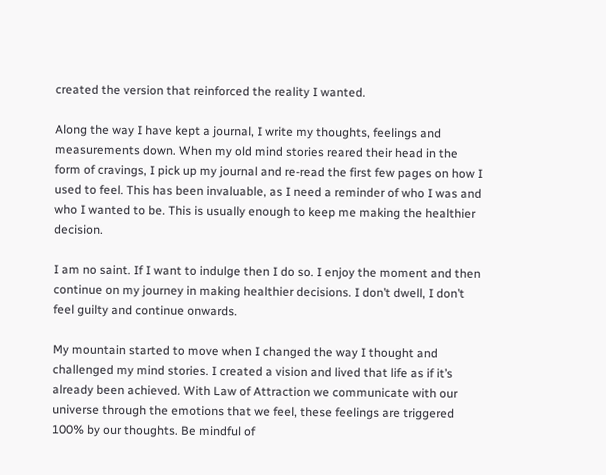created the version that reinforced the reality I wanted.

Along the way I have kept a journal, I write my thoughts, feelings and measurements down. When my old mind stories reared their head in the form of cravings, I pick up my journal and re-read the first few pages on how I used to feel. This has been invaluable, as I need a reminder of who I was and who I wanted to be. This is usually enough to keep me making the healthier decision.

I am no saint. If I want to indulge then I do so. I enjoy the moment and then continue on my journey in making healthier decisions. I don’t dwell, I don’t feel guilty and continue onwards.

My mountain started to move when I changed the way I thought and challenged my mind stories. I created a vision and lived that life as if it’s already been achieved. With Law of Attraction we communicate with our universe through the emotions that we feel, these feelings are triggered 100% by our thoughts. Be mindful of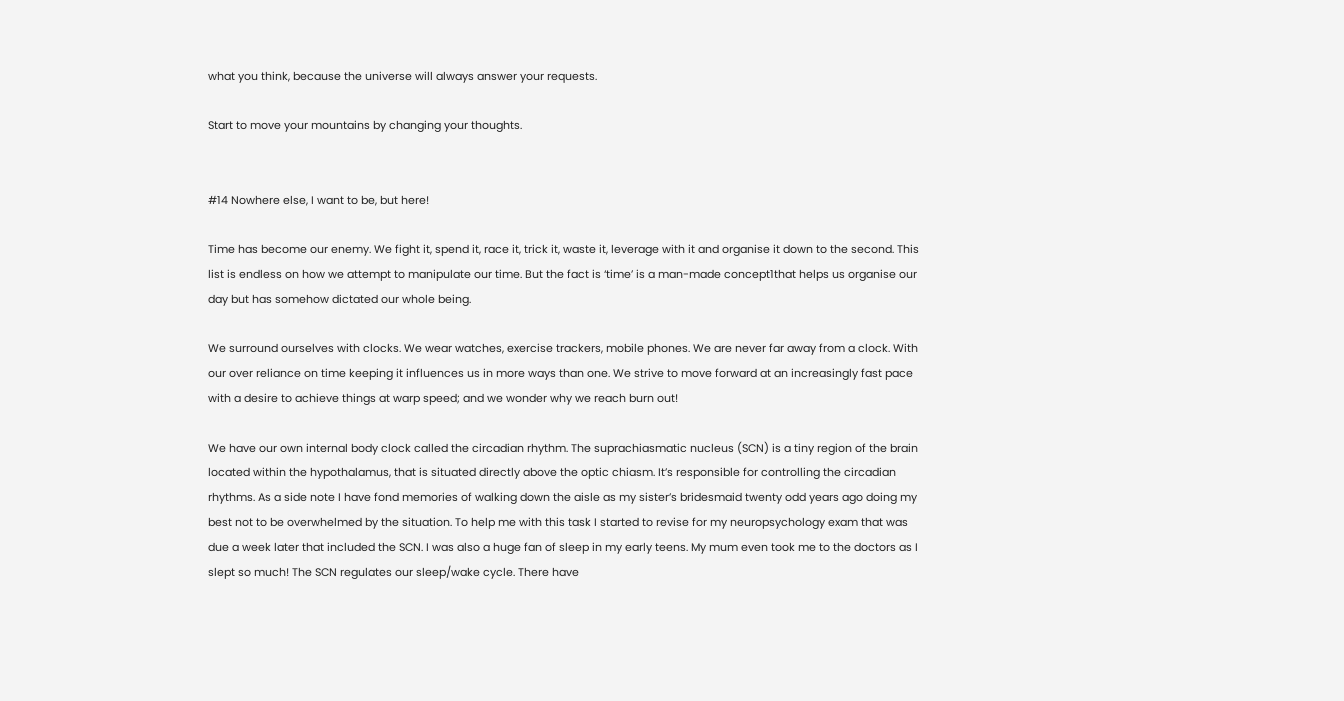what you think, because the universe will always answer your requests.

Start to move your mountains by changing your thoughts.


#14 Nowhere else, I want to be, but here!

Time has become our enemy. We fight it, spend it, race it, trick it, waste it, leverage with it and organise it down to the second. This list is endless on how we attempt to manipulate our time. But the fact is ‘time’ is a man-made concept1that helps us organise our day but has somehow dictated our whole being.

We surround ourselves with clocks. We wear watches, exercise trackers, mobile phones. We are never far away from a clock. With our over reliance on time keeping it influences us in more ways than one. We strive to move forward at an increasingly fast pace with a desire to achieve things at warp speed; and we wonder why we reach burn out!

We have our own internal body clock called the circadian rhythm. The suprachiasmatic nucleus (SCN) is a tiny region of the brain located within the hypothalamus, that is situated directly above the optic chiasm. It’s responsible for controlling the circadian rhythms. As a side note I have fond memories of walking down the aisle as my sister’s bridesmaid twenty odd years ago doing my best not to be overwhelmed by the situation. To help me with this task I started to revise for my neuropsychology exam that was due a week later that included the SCN. I was also a huge fan of sleep in my early teens. My mum even took me to the doctors as I slept so much! The SCN regulates our sleep/wake cycle. There have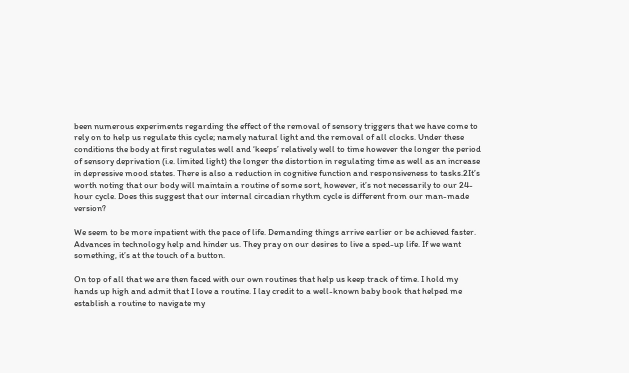been numerous experiments regarding the effect of the removal of sensory triggers that we have come to rely on to help us regulate this cycle; namely natural light and the removal of all clocks. Under these conditions the body at first regulates well and ‘keeps’ relatively well to time however the longer the period of sensory deprivation (i.e. limited light) the longer the distortion in regulating time as well as an increase in depressive mood states. There is also a reduction in cognitive function and responsiveness to tasks.2It’s worth noting that our body will maintain a routine of some sort, however, it’s not necessarily to our 24-hour cycle. Does this suggest that our internal circadian rhythm cycle is different from our man-made version?

We seem to be more inpatient with the pace of life. Demanding things arrive earlier or be achieved faster. Advances in technology help and hinder us. They pray on our desires to live a sped-up life. If we want something, it’s at the touch of a button.

On top of all that we are then faced with our own routines that help us keep track of time. I hold my hands up high and admit that I love a routine. I lay credit to a well-known baby book that helped me establish a routine to navigate my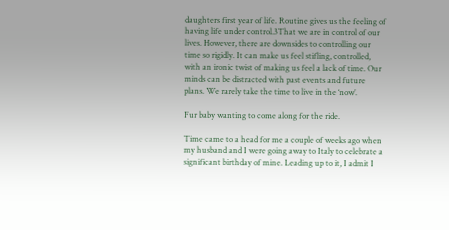daughters first year of life. Routine gives us the feeling of having life under control.3That we are in control of our lives. However, there are downsides to controlling our time so rigidly. It can make us feel stifling, controlled, with an ironic twist of making us feel a lack of time. Our minds can be distracted with past events and future plans. We rarely take the time to live in the ‘now’.

Fur baby wanting to come along for the ride.

Time came to a head for me a couple of weeks ago when my husband and I were going away to Italy to celebrate a significant birthday of mine. Leading up to it, I admit I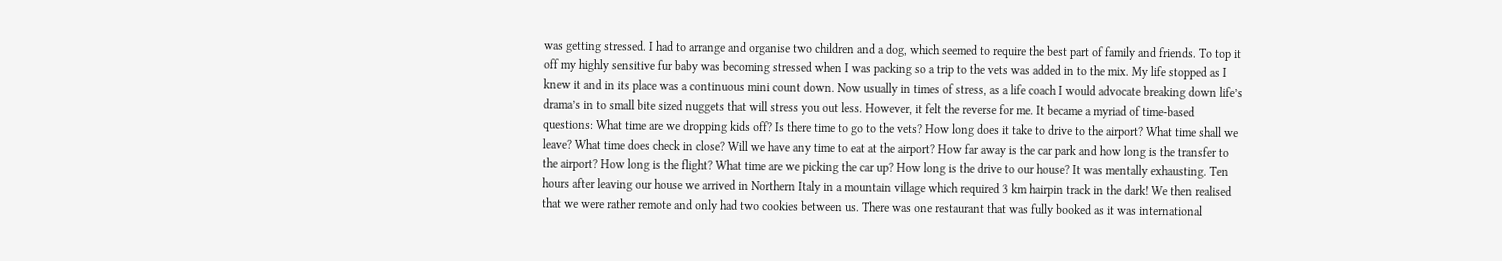was getting stressed. I had to arrange and organise two children and a dog, which seemed to require the best part of family and friends. To top it off my highly sensitive fur baby was becoming stressed when I was packing so a trip to the vets was added in to the mix. My life stopped as I knew it and in its place was a continuous mini count down. Now usually in times of stress, as a life coach I would advocate breaking down life’s drama’s in to small bite sized nuggets that will stress you out less. However, it felt the reverse for me. It became a myriad of time-based questions: What time are we dropping kids off? Is there time to go to the vets? How long does it take to drive to the airport? What time shall we leave? What time does check in close? Will we have any time to eat at the airport? How far away is the car park and how long is the transfer to the airport? How long is the flight? What time are we picking the car up? How long is the drive to our house? It was mentally exhausting. Ten hours after leaving our house we arrived in Northern Italy in a mountain village which required 3 km hairpin track in the dark! We then realised that we were rather remote and only had two cookies between us. There was one restaurant that was fully booked as it was international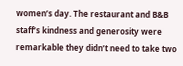women’s day. The restaurant and B&B staff’s kindness and generosity were remarkable they didn’t need to take two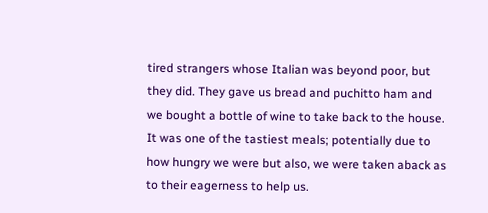tired strangers whose Italian was beyond poor, but they did. They gave us bread and puchitto ham and we bought a bottle of wine to take back to the house. It was one of the tastiest meals; potentially due to how hungry we were but also, we were taken aback as to their eagerness to help us.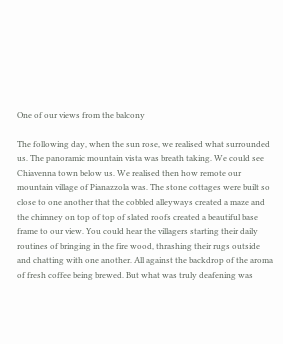One of our views from the balcony

The following day, when the sun rose, we realised what surrounded us. The panoramic mountain vista was breath taking. We could see Chiavenna town below us. We realised then how remote our mountain village of Pianazzola was. The stone cottages were built so close to one another that the cobbled alleyways created a maze and the chimney on top of top of slated roofs created a beautiful base frame to our view. You could hear the villagers starting their daily routines of bringing in the fire wood, thrashing their rugs outside and chatting with one another. All against the backdrop of the aroma of fresh coffee being brewed. But what was truly deafening was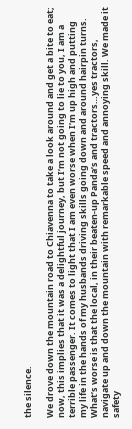the silence.

We drove down the mountain road to Chiavenna to take a look around and get a bite to eat; now, this implies that it was a delightful journey, but I’m not going to lie to you, I am a terrible passenger. It comes to light that I am even worse when I’m up high and putting my life in the hands of my husbands driving skills going down and around hairpin turns. What’s worse is that the local, in their beaten-up Panda’s and tractors…yes tractors, navigate up and down the mountain with remarkable speed and annoying skill. We made it safety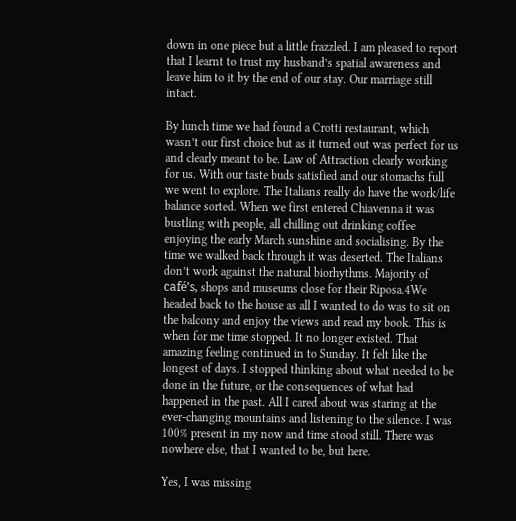down in one piece but a little frazzled. I am pleased to report that I learnt to trust my husband’s spatial awareness and leave him to it by the end of our stay. Our marriage still intact.

By lunch time we had found a Crotti restaurant, which wasn’t our first choice but as it turned out was perfect for us and clearly meant to be. Law of Attraction clearly working for us. With our taste buds satisfied and our stomachs full we went to explore. The Italians really do have the work/life balance sorted. When we first entered Chiavenna it was bustling with people, all chilling out drinking coffee enjoying the early March sunshine and socialising. By the time we walked back through it was deserted. The Italians don’t work against the natural biorhythms. Majority of café’s, shops and museums close for their Riposa.4We headed back to the house as all I wanted to do was to sit on the balcony and enjoy the views and read my book. This is when for me time stopped. It no longer existed. That amazing feeling continued in to Sunday. It felt like the longest of days. I stopped thinking about what needed to be done in the future, or the consequences of what had happened in the past. All I cared about was staring at the ever-changing mountains and listening to the silence. I was 100% present in my now and time stood still. There was nowhere else, that I wanted to be, but here.

Yes, I was missing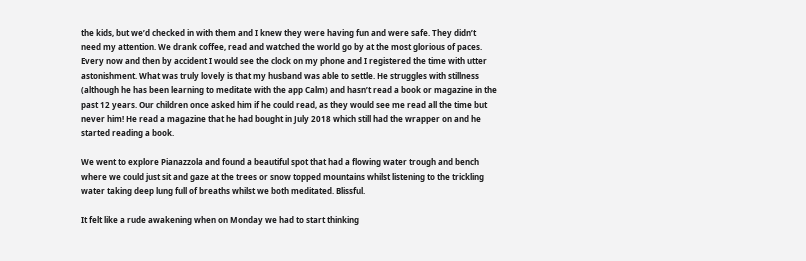the kids, but we’d checked in with them and I knew they were having fun and were safe. They didn’t need my attention. We drank coffee, read and watched the world go by at the most glorious of paces. Every now and then by accident I would see the clock on my phone and I registered the time with utter astonishment. What was truly lovely is that my husband was able to settle. He struggles with stillness (although he has been learning to meditate with the app Calm) and hasn’t read a book or magazine in the past 12 years. Our children once asked him if he could read, as they would see me read all the time but never him! He read a magazine that he had bought in July 2018 which still had the wrapper on and he started reading a book.

We went to explore Pianazzola and found a beautiful spot that had a flowing water trough and bench where we could just sit and gaze at the trees or snow topped mountains whilst listening to the trickling water taking deep lung full of breaths whilst we both meditated. Blissful.

It felt like a rude awakening when on Monday we had to start thinking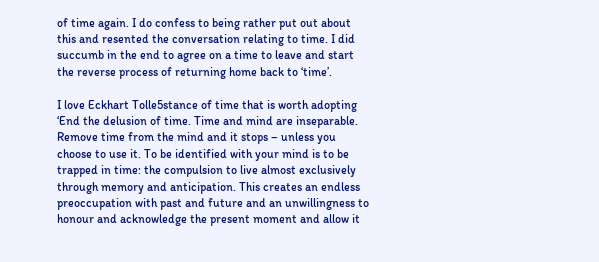of time again. I do confess to being rather put out about this and resented the conversation relating to time. I did succumb in the end to agree on a time to leave and start the reverse process of returning home back to ‘time’.

I love Eckhart Tolle5stance of time that is worth adopting ‘End the delusion of time. Time and mind are inseparable. Remove time from the mind and it stops – unless you choose to use it. To be identified with your mind is to be trapped in time: the compulsion to live almost exclusively through memory and anticipation. This creates an endless preoccupation with past and future and an unwillingness to honour and acknowledge the present moment and allow it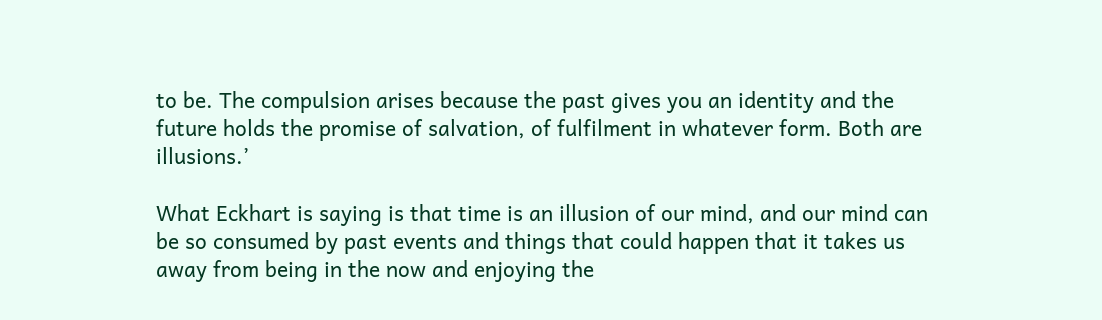to be. The compulsion arises because the past gives you an identity and the future holds the promise of salvation, of fulfilment in whatever form. Both are illusions.’

What Eckhart is saying is that time is an illusion of our mind, and our mind can be so consumed by past events and things that could happen that it takes us away from being in the now and enjoying the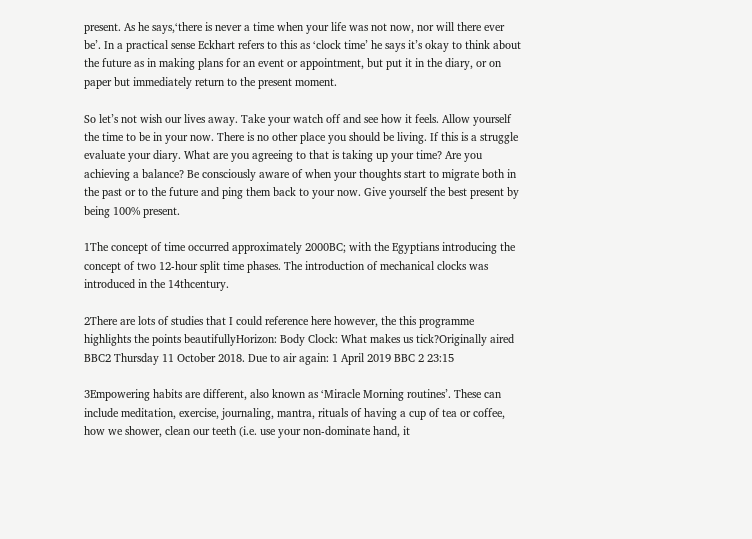present. As he says,‘there is never a time when your life was not now, nor will there ever be’. In a practical sense Eckhart refers to this as ‘clock time’ he says it’s okay to think about the future as in making plans for an event or appointment, but put it in the diary, or on paper but immediately return to the present moment.

So let’s not wish our lives away. Take your watch off and see how it feels. Allow yourself the time to be in your now. There is no other place you should be living. If this is a struggle evaluate your diary. What are you agreeing to that is taking up your time? Are you achieving a balance? Be consciously aware of when your thoughts start to migrate both in the past or to the future and ping them back to your now. Give yourself the best present by being 100% present.

1The concept of time occurred approximately 2000BC; with the Egyptians introducing the concept of two 12-hour split time phases. The introduction of mechanical clocks was introduced in the 14thcentury.

2There are lots of studies that I could reference here however, the this programme highlights the points beautifullyHorizon: Body Clock: What makes us tick?Originally aired BBC2 Thursday 11 October 2018. Due to air again: 1 April 2019 BBC 2 23:15

3Empowering habits are different, also known as ‘Miracle Morning routines’. These can include meditation, exercise, journaling, mantra, rituals of having a cup of tea or coffee, how we shower, clean our teeth (i.e. use your non-dominate hand, it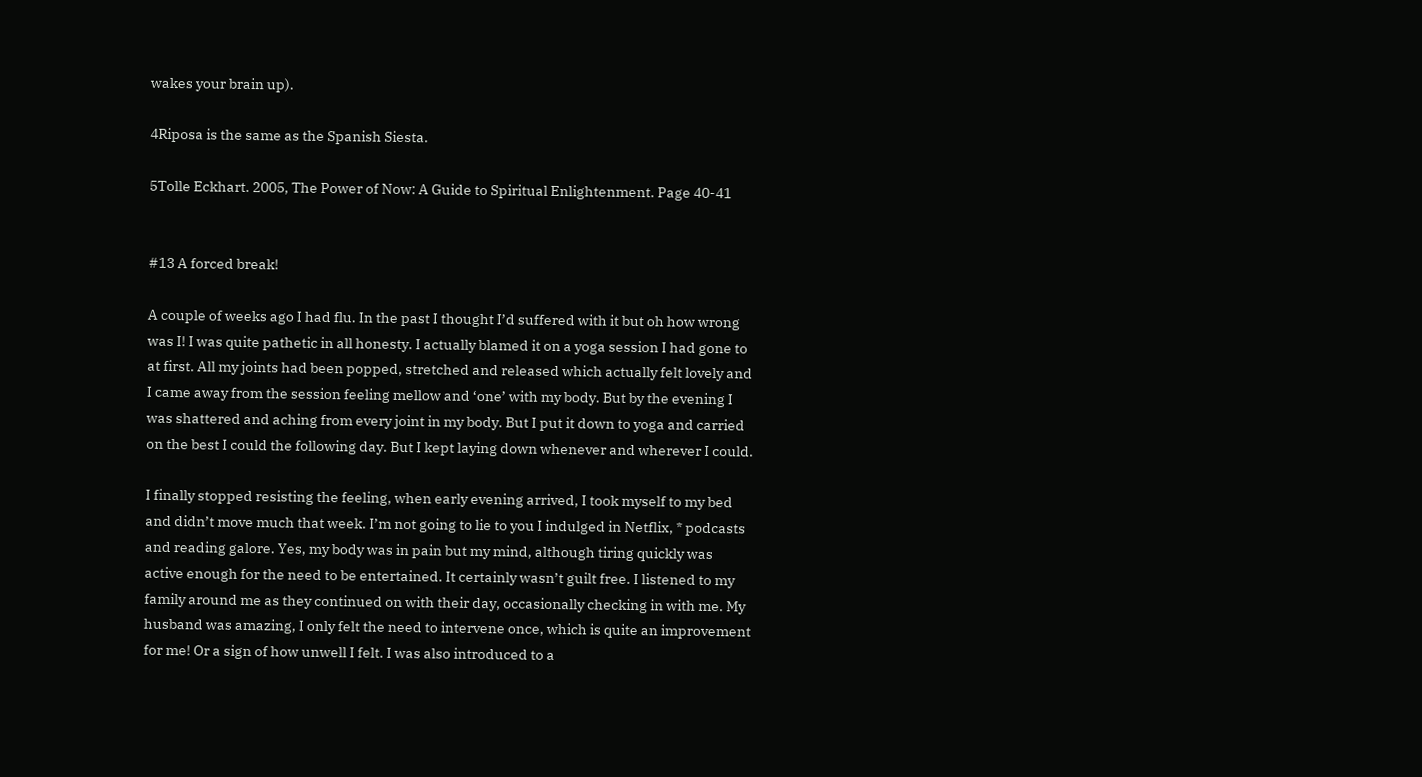wakes your brain up).

4Riposa is the same as the Spanish Siesta.

5Tolle Eckhart. 2005, The Power of Now: A Guide to Spiritual Enlightenment. Page 40-41


#13 A forced break!

A couple of weeks ago I had flu. In the past I thought I’d suffered with it but oh how wrong was I! I was quite pathetic in all honesty. I actually blamed it on a yoga session I had gone to at first. All my joints had been popped, stretched and released which actually felt lovely and I came away from the session feeling mellow and ‘one’ with my body. But by the evening I was shattered and aching from every joint in my body. But I put it down to yoga and carried on the best I could the following day. But I kept laying down whenever and wherever I could.

I finally stopped resisting the feeling, when early evening arrived, I took myself to my bed and didn’t move much that week. I’m not going to lie to you I indulged in Netflix, * podcasts and reading galore. Yes, my body was in pain but my mind, although tiring quickly was active enough for the need to be entertained. It certainly wasn’t guilt free. I listened to my family around me as they continued on with their day, occasionally checking in with me. My husband was amazing, I only felt the need to intervene once, which is quite an improvement for me! Or a sign of how unwell I felt. I was also introduced to a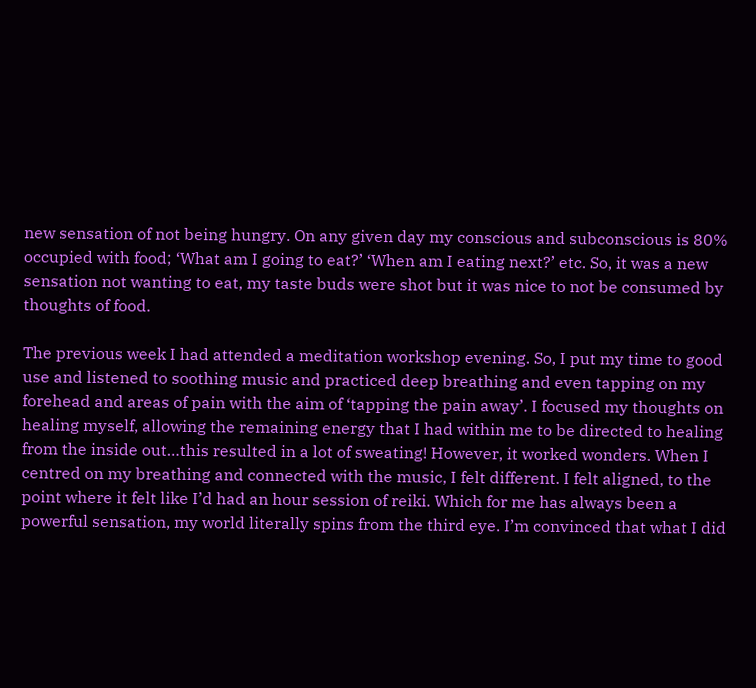new sensation of not being hungry. On any given day my conscious and subconscious is 80% occupied with food; ‘What am I going to eat?’ ‘When am I eating next?’ etc. So, it was a new sensation not wanting to eat, my taste buds were shot but it was nice to not be consumed by thoughts of food.

The previous week I had attended a meditation workshop evening. So, I put my time to good use and listened to soothing music and practiced deep breathing and even tapping on my forehead and areas of pain with the aim of ‘tapping the pain away’. I focused my thoughts on healing myself, allowing the remaining energy that I had within me to be directed to healing from the inside out…this resulted in a lot of sweating! However, it worked wonders. When I centred on my breathing and connected with the music, I felt different. I felt aligned, to the point where it felt like I’d had an hour session of reiki. Which for me has always been a powerful sensation, my world literally spins from the third eye. I’m convinced that what I did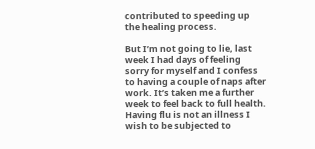contributed to speeding up the healing process.

But I’m not going to lie, last week I had days of feeling sorry for myself and I confess to having a couple of naps after work. It’s taken me a further week to feel back to full health. Having flu is not an illness I wish to be subjected to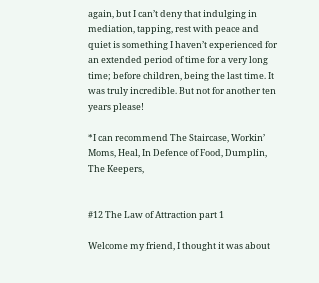again, but I can’t deny that indulging in mediation, tapping, rest with peace and quiet is something I haven’t experienced for an extended period of time for a very long time; before children, being the last time. It was truly incredible. But not for another ten years please!

*I can recommend The Staircase, Workin’ Moms, Heal, In Defence of Food, Dumplin, The Keepers,


#12 The Law of Attraction part 1

Welcome my friend, I thought it was about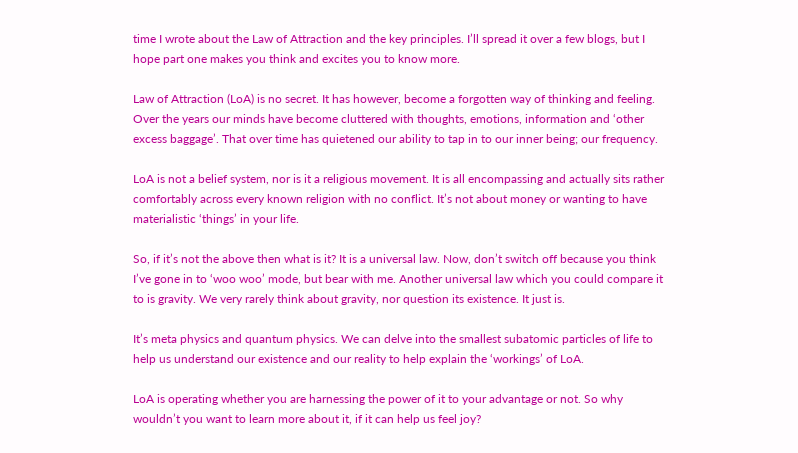time I wrote about the Law of Attraction and the key principles. I’ll spread it over a few blogs, but I hope part one makes you think and excites you to know more.

Law of Attraction (LoA) is no secret. It has however, become a forgotten way of thinking and feeling. Over the years our minds have become cluttered with thoughts, emotions, information and ‘other excess baggage’. That over time has quietened our ability to tap in to our inner being; our frequency.

LoA is not a belief system, nor is it a religious movement. It is all encompassing and actually sits rather comfortably across every known religion with no conflict. It’s not about money or wanting to have materialistic ‘things’ in your life.

So, if it’s not the above then what is it? It is a universal law. Now, don’t switch off because you think I’ve gone in to ‘woo woo’ mode, but bear with me. Another universal law which you could compare it to is gravity. We very rarely think about gravity, nor question its existence. It just is.

It’s meta physics and quantum physics. We can delve into the smallest subatomic particles of life to help us understand our existence and our reality to help explain the ‘workings’ of LoA.

LoA is operating whether you are harnessing the power of it to your advantage or not. So why wouldn’t you want to learn more about it, if it can help us feel joy?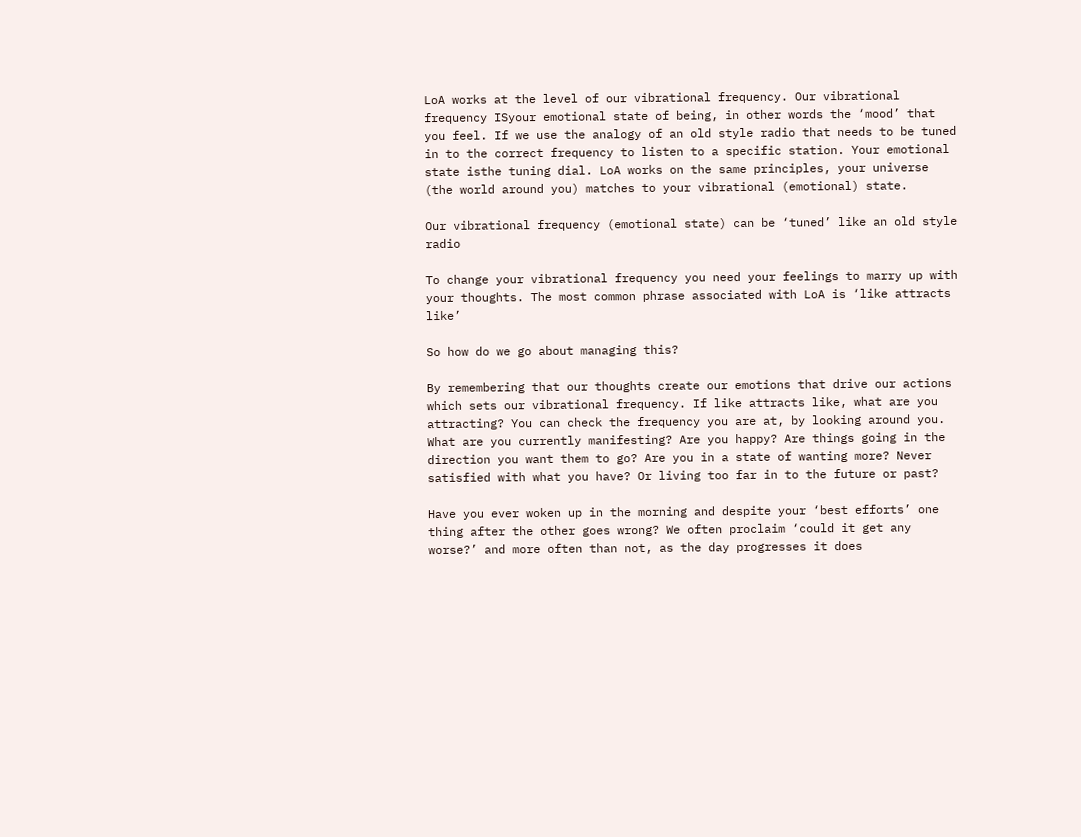LoA works at the level of our vibrational frequency. Our vibrational frequency ISyour emotional state of being, in other words the ‘mood’ that you feel. If we use the analogy of an old style radio that needs to be tuned in to the correct frequency to listen to a specific station. Your emotional state isthe tuning dial. LoA works on the same principles, your universe (the world around you) matches to your vibrational (emotional) state.

Our vibrational frequency (emotional state) can be ‘tuned’ like an old style radio

To change your vibrational frequency you need your feelings to marry up with your thoughts. The most common phrase associated with LoA is ‘like attracts like’

So how do we go about managing this?

By remembering that our thoughts create our emotions that drive our actions which sets our vibrational frequency. If like attracts like, what are you attracting? You can check the frequency you are at, by looking around you. What are you currently manifesting? Are you happy? Are things going in the direction you want them to go? Are you in a state of wanting more? Never satisfied with what you have? Or living too far in to the future or past?

Have you ever woken up in the morning and despite your ‘best efforts’ one thing after the other goes wrong? We often proclaim ‘could it get any worse?’ and more often than not, as the day progresses it does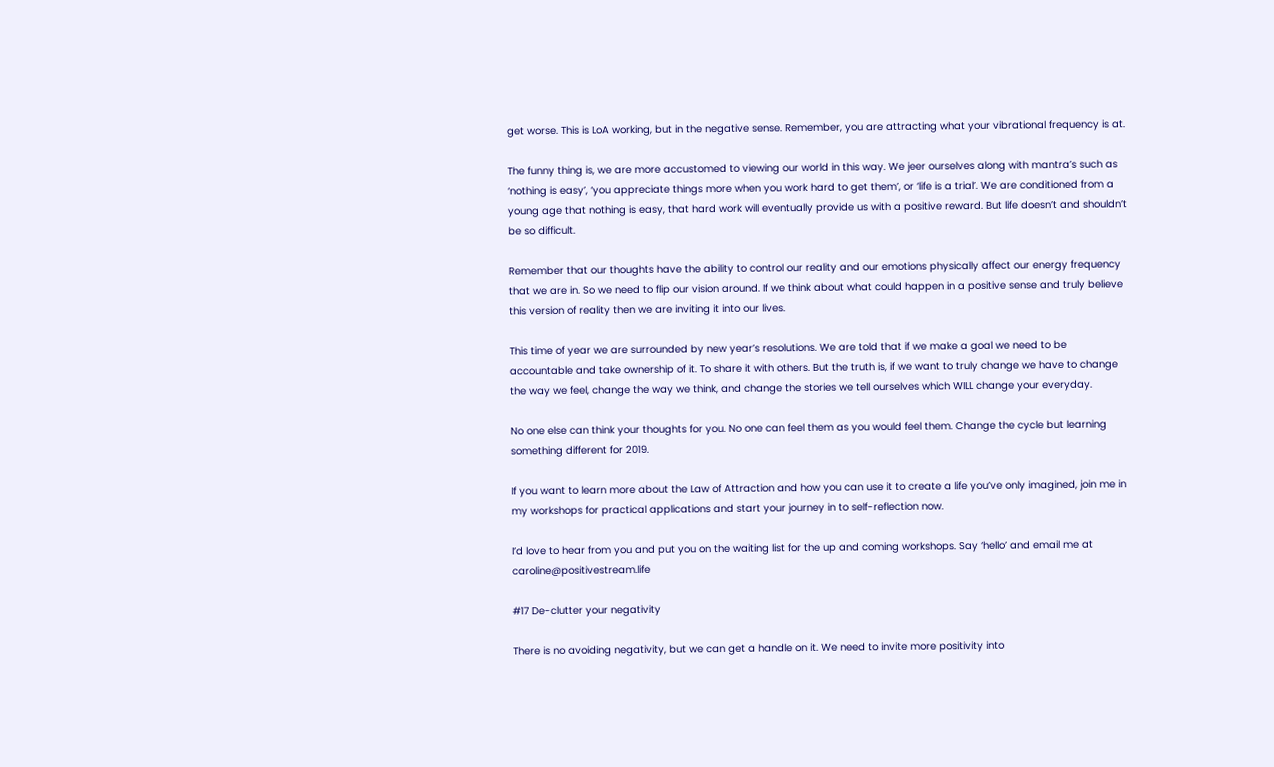get worse. This is LoA working, but in the negative sense. Remember, you are attracting what your vibrational frequency is at.

The funny thing is, we are more accustomed to viewing our world in this way. We jeer ourselves along with mantra’s such as ‘nothing is easy’, ‘you appreciate things more when you work hard to get them’, or ‘life is a trial’. We are conditioned from a young age that nothing is easy, that hard work will eventually provide us with a positive reward. But life doesn’t and shouldn’t be so difficult.

Remember that our thoughts have the ability to control our reality and our emotions physically affect our energy frequency that we are in. So we need to flip our vision around. If we think about what could happen in a positive sense and truly believe this version of reality then we are inviting it into our lives.

This time of year we are surrounded by new year’s resolutions. We are told that if we make a goal we need to be accountable and take ownership of it. To share it with others. But the truth is, if we want to truly change we have to change the way we feel, change the way we think, and change the stories we tell ourselves which WILL change your everyday.

No one else can think your thoughts for you. No one can feel them as you would feel them. Change the cycle but learning something different for 2019.

If you want to learn more about the Law of Attraction and how you can use it to create a life you’ve only imagined, join me in my workshops for practical applications and start your journey in to self-reflection now.

I’d love to hear from you and put you on the waiting list for the up and coming workshops. Say ‘hello’ and email me at caroline@positivestream.life

#17 De-clutter your negativity

There is no avoiding negativity, but we can get a handle on it. We need to invite more positivity into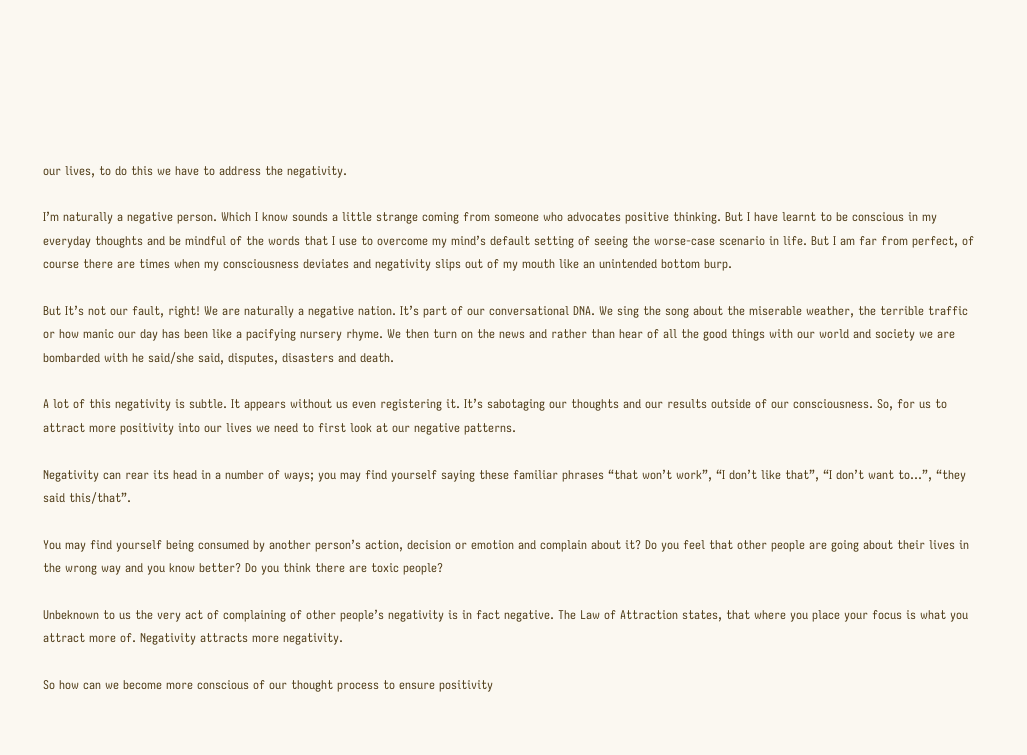our lives, to do this we have to address the negativity.

I’m naturally a negative person. Which I know sounds a little strange coming from someone who advocates positive thinking. But I have learnt to be conscious in my everyday thoughts and be mindful of the words that I use to overcome my mind’s default setting of seeing the worse-case scenario in life. But I am far from perfect, of course there are times when my consciousness deviates and negativity slips out of my mouth like an unintended bottom burp.

But It’s not our fault, right! We are naturally a negative nation. It’s part of our conversational DNA. We sing the song about the miserable weather, the terrible traffic or how manic our day has been like a pacifying nursery rhyme. We then turn on the news and rather than hear of all the good things with our world and society we are bombarded with he said/she said, disputes, disasters and death.

A lot of this negativity is subtle. It appears without us even registering it. It’s sabotaging our thoughts and our results outside of our consciousness. So, for us to attract more positivity into our lives we need to first look at our negative patterns.

Negativity can rear its head in a number of ways; you may find yourself saying these familiar phrases “that won’t work”, “I don’t like that”, “I don’t want to…”, “they said this/that”.

You may find yourself being consumed by another person’s action, decision or emotion and complain about it? Do you feel that other people are going about their lives in the wrong way and you know better? Do you think there are toxic people?

Unbeknown to us the very act of complaining of other people’s negativity is in fact negative. The Law of Attraction states, that where you place your focus is what you attract more of. Negativity attracts more negativity.

So how can we become more conscious of our thought process to ensure positivity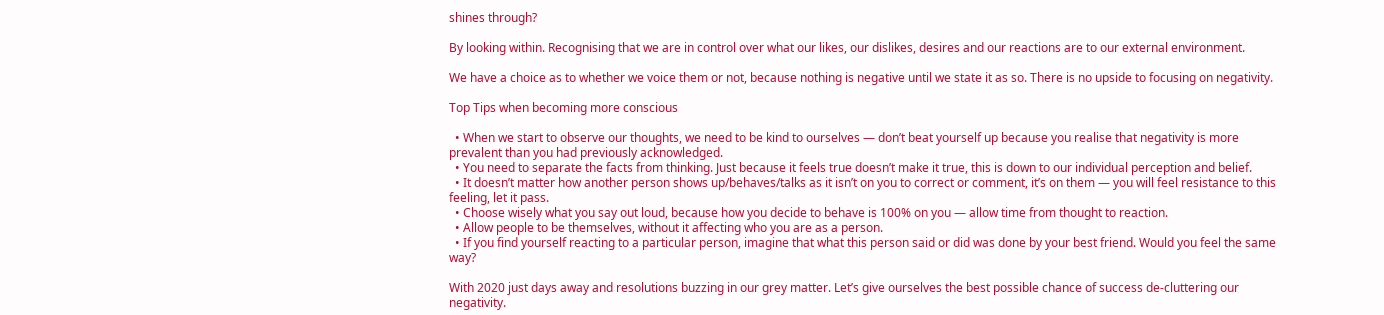shines through?

By looking within. Recognising that we are in control over what our likes, our dislikes, desires and our reactions are to our external environment.

We have a choice as to whether we voice them or not, because nothing is negative until we state it as so. There is no upside to focusing on negativity.

Top Tips when becoming more conscious

  • When we start to observe our thoughts, we need to be kind to ourselves — don’t beat yourself up because you realise that negativity is more prevalent than you had previously acknowledged.
  • You need to separate the facts from thinking. Just because it feels true doesn’t make it true, this is down to our individual perception and belief.
  • It doesn’t matter how another person shows up/behaves/talks as it isn’t on you to correct or comment, it’s on them — you will feel resistance to this feeling, let it pass.
  • Choose wisely what you say out loud, because how you decide to behave is 100% on you — allow time from thought to reaction.
  • Allow people to be themselves, without it affecting who you are as a person.
  • If you find yourself reacting to a particular person, imagine that what this person said or did was done by your best friend. Would you feel the same way?

With 2020 just days away and resolutions buzzing in our grey matter. Let’s give ourselves the best possible chance of success de-cluttering our negativity.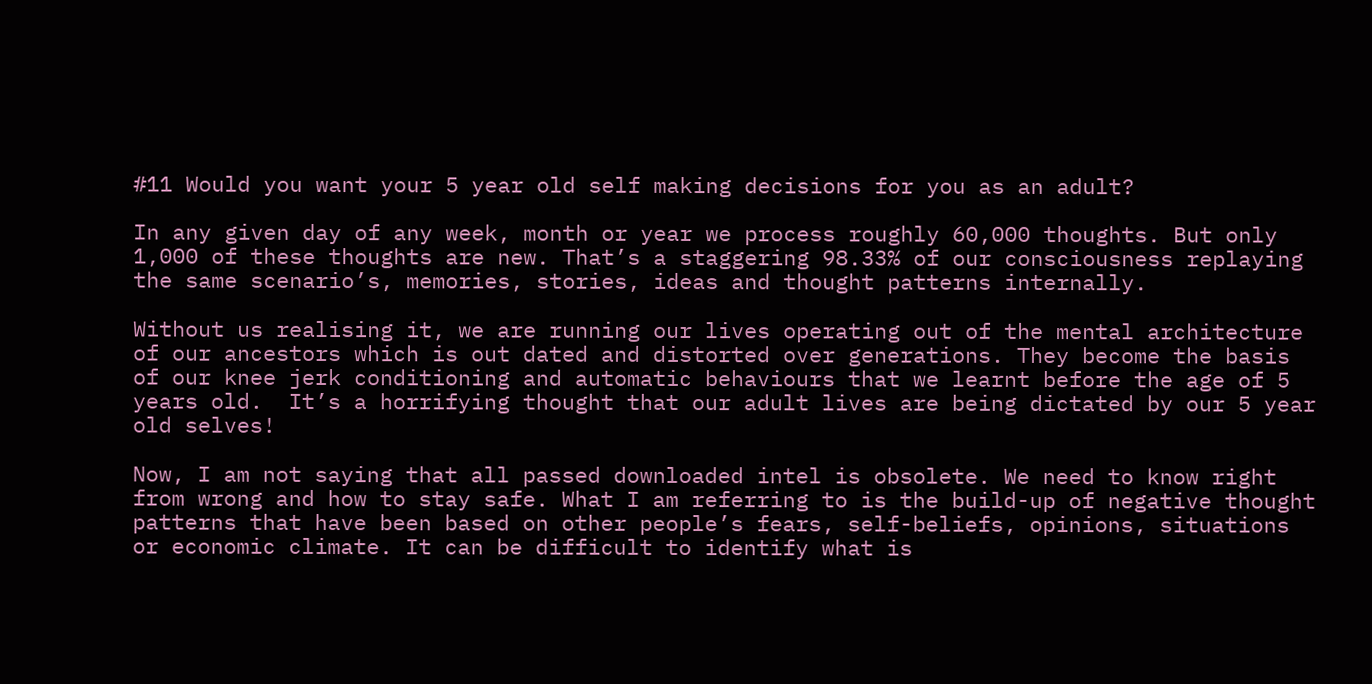#11 Would you want your 5 year old self making decisions for you as an adult?

In any given day of any week, month or year we process roughly 60,000 thoughts. But only 1,000 of these thoughts are new. That’s a staggering 98.33% of our consciousness replaying the same scenario’s, memories, stories, ideas and thought patterns internally.

Without us realising it, we are running our lives operating out of the mental architecture of our ancestors which is out dated and distorted over generations. They become the basis of our knee jerk conditioning and automatic behaviours that we learnt before the age of 5 years old.  It’s a horrifying thought that our adult lives are being dictated by our 5 year old selves!

Now, I am not saying that all passed downloaded intel is obsolete. We need to know right from wrong and how to stay safe. What I am referring to is the build-up of negative thought patterns that have been based on other people’s fears, self-beliefs, opinions, situations or economic climate. It can be difficult to identify what is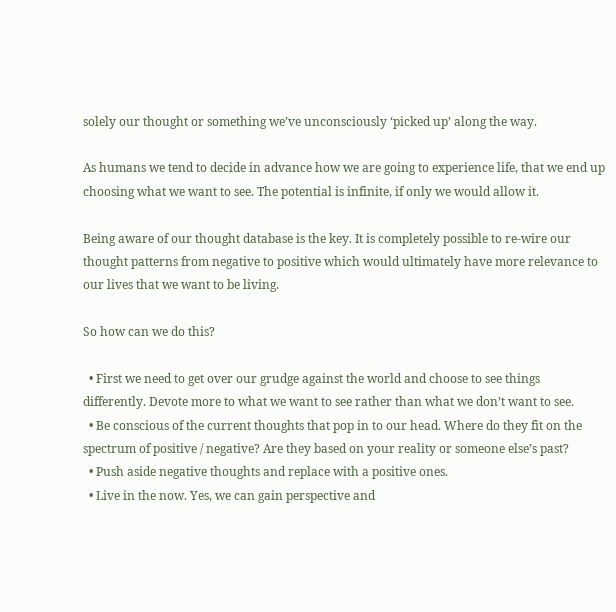solely our thought or something we’ve unconsciously ‘picked up’ along the way.

As humans we tend to decide in advance how we are going to experience life, that we end up choosing what we want to see. The potential is infinite, if only we would allow it.

Being aware of our thought database is the key. It is completely possible to re-wire our thought patterns from negative to positive which would ultimately have more relevance to our lives that we want to be living.

So how can we do this?

  • First we need to get over our grudge against the world and choose to see things differently. Devote more to what we want to see rather than what we don’t want to see.
  • Be conscious of the current thoughts that pop in to our head. Where do they fit on the spectrum of positive / negative? Are they based on your reality or someone else’s past?
  • Push aside negative thoughts and replace with a positive ones.
  • Live in the now. Yes, we can gain perspective and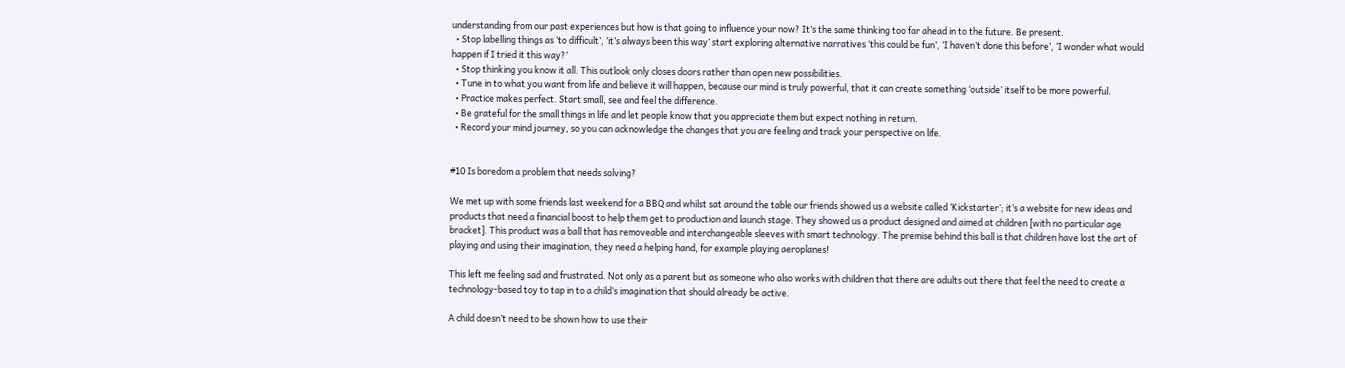understanding from our past experiences but how is that going to influence your now? It’s the same thinking too far ahead in to the future. Be present.
  • Stop labelling things as ‘to difficult’, ‘it’s always been this way’ start exploring alternative narratives ‘this could be fun’, ‘I haven’t done this before’, ‘I wonder what would happen if I tried it this way?’
  • Stop thinking you know it all. This outlook only closes doors rather than open new possibilities.
  • Tune in to what you want from life and believe it will happen, because our mind is truly powerful, that it can create something ‘outside’ itself to be more powerful.
  • Practice makes perfect. Start small, see and feel the difference.
  • Be grateful for the small things in life and let people know that you appreciate them but expect nothing in return.
  • Record your mind journey, so you can acknowledge the changes that you are feeling and track your perspective on life.


#10 Is boredom a problem that needs solving?

We met up with some friends last weekend for a BBQ and whilst sat around the table our friends showed us a website called ‘Kickstarter’; it’s a website for new ideas and products that need a financial boost to help them get to production and launch stage. They showed us a product designed and aimed at children [with no particular age bracket]. This product was a ball that has removeable and interchangeable sleeves with smart technology. The premise behind this ball is that children have lost the art of playing and using their imagination, they need a helping hand, for example playing aeroplanes!

This left me feeling sad and frustrated. Not only as a parent but as someone who also works with children that there are adults out there that feel the need to create a technology-based toy to tap in to a child’s imagination that should already be active.

A child doesn’t need to be shown how to use their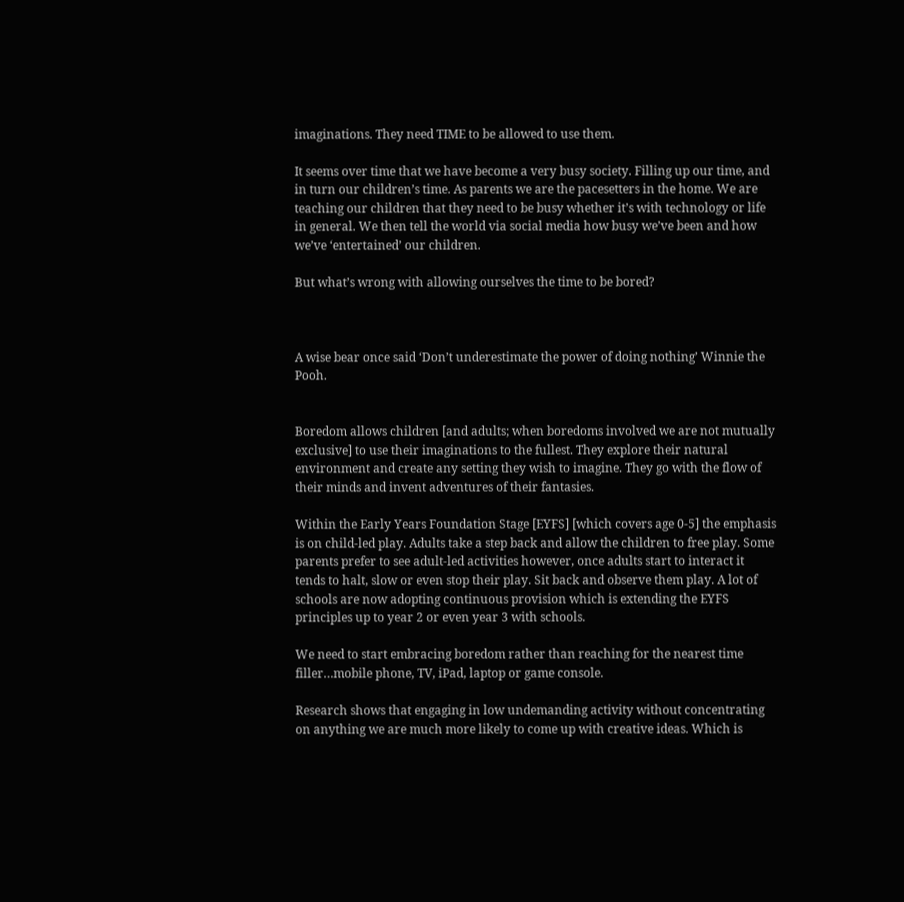imaginations. They need TIME to be allowed to use them.

It seems over time that we have become a very busy society. Filling up our time, and in turn our children’s time. As parents we are the pacesetters in the home. We are teaching our children that they need to be busy whether it’s with technology or life in general. We then tell the world via social media how busy we’ve been and how we’ve ‘entertained’ our children.

But what’s wrong with allowing ourselves the time to be bored?



A wise bear once said ‘Don’t underestimate the power of doing nothing’ Winnie the Pooh.


Boredom allows children [and adults; when boredoms involved we are not mutually exclusive] to use their imaginations to the fullest. They explore their natural environment and create any setting they wish to imagine. They go with the flow of their minds and invent adventures of their fantasies.

Within the Early Years Foundation Stage [EYFS] [which covers age 0-5] the emphasis is on child-led play. Adults take a step back and allow the children to free play. Some parents prefer to see adult-led activities however, once adults start to interact it tends to halt, slow or even stop their play. Sit back and observe them play. A lot of schools are now adopting continuous provision which is extending the EYFS principles up to year 2 or even year 3 with schools.

We need to start embracing boredom rather than reaching for the nearest time filler…mobile phone, TV, iPad, laptop or game console.

Research shows that engaging in low undemanding activity without concentrating on anything we are much more likely to come up with creative ideas. Which is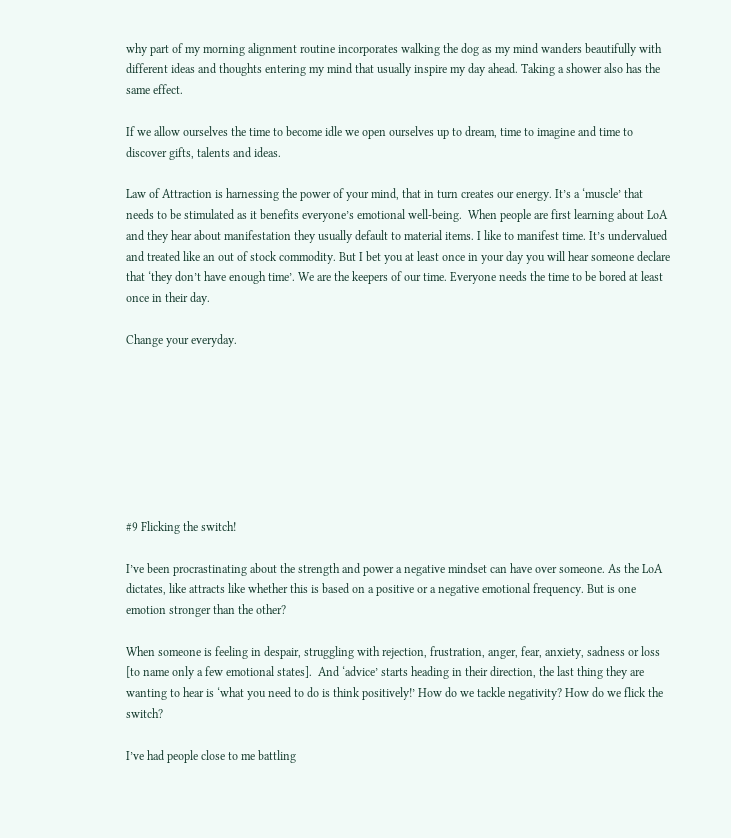why part of my morning alignment routine incorporates walking the dog as my mind wanders beautifully with different ideas and thoughts entering my mind that usually inspire my day ahead. Taking a shower also has the same effect.

If we allow ourselves the time to become idle we open ourselves up to dream, time to imagine and time to discover gifts, talents and ideas.

Law of Attraction is harnessing the power of your mind, that in turn creates our energy. It’s a ‘muscle’ that needs to be stimulated as it benefits everyone’s emotional well-being.  When people are first learning about LoA and they hear about manifestation they usually default to material items. I like to manifest time. It’s undervalued and treated like an out of stock commodity. But I bet you at least once in your day you will hear someone declare that ‘they don’t have enough time’. We are the keepers of our time. Everyone needs the time to be bored at least once in their day.

Change your everyday.








#9 Flicking the switch!

I’ve been procrastinating about the strength and power a negative mindset can have over someone. As the LoA dictates, like attracts like whether this is based on a positive or a negative emotional frequency. But is one emotion stronger than the other?

When someone is feeling in despair, struggling with rejection, frustration, anger, fear, anxiety, sadness or loss [to name only a few emotional states].  And ‘advice’ starts heading in their direction, the last thing they are wanting to hear is ‘what you need to do is think positively!’ How do we tackle negativity? How do we flick the switch?

I’ve had people close to me battling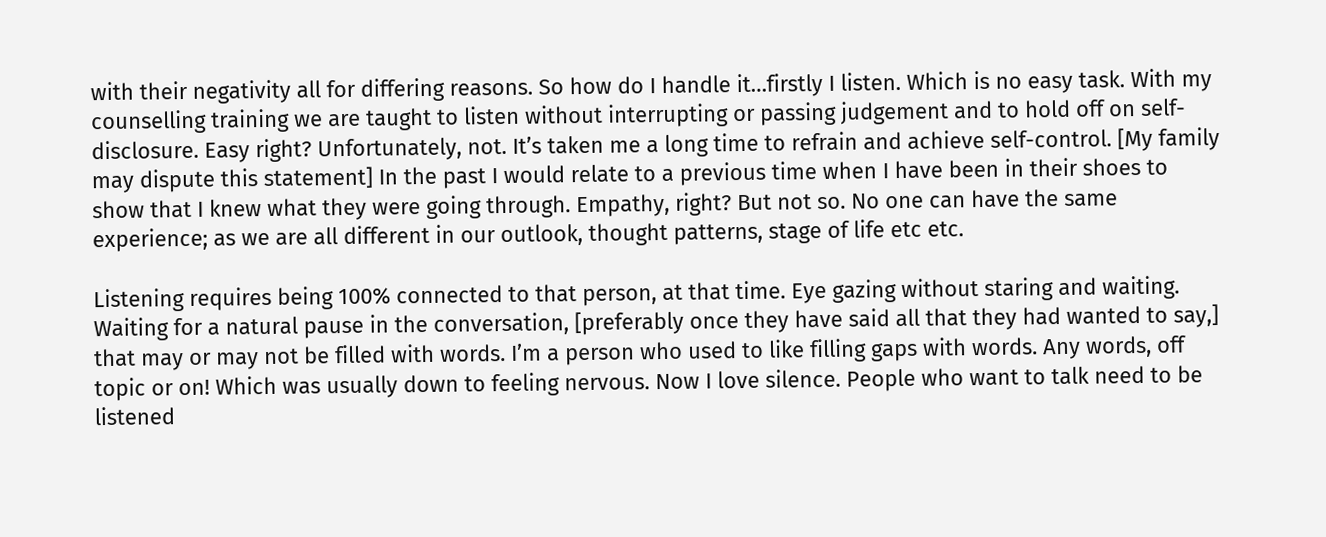with their negativity all for differing reasons. So how do I handle it…firstly I listen. Which is no easy task. With my counselling training we are taught to listen without interrupting or passing judgement and to hold off on self-disclosure. Easy right? Unfortunately, not. It’s taken me a long time to refrain and achieve self-control. [My family may dispute this statement] In the past I would relate to a previous time when I have been in their shoes to show that I knew what they were going through. Empathy, right? But not so. No one can have the same experience; as we are all different in our outlook, thought patterns, stage of life etc etc.

Listening requires being 100% connected to that person, at that time. Eye gazing without staring and waiting. Waiting for a natural pause in the conversation, [preferably once they have said all that they had wanted to say,] that may or may not be filled with words. I’m a person who used to like filling gaps with words. Any words, off topic or on! Which was usually down to feeling nervous. Now I love silence. People who want to talk need to be listened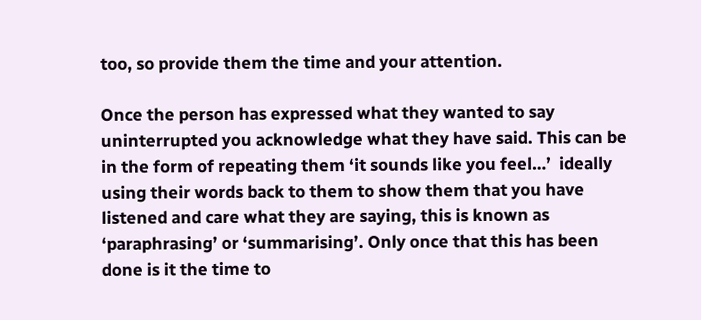too, so provide them the time and your attention.

Once the person has expressed what they wanted to say uninterrupted you acknowledge what they have said. This can be in the form of repeating them ‘it sounds like you feel…’  ideally using their words back to them to show them that you have listened and care what they are saying, this is known as ‘paraphrasing’ or ‘summarising’. Only once that this has been done is it the time to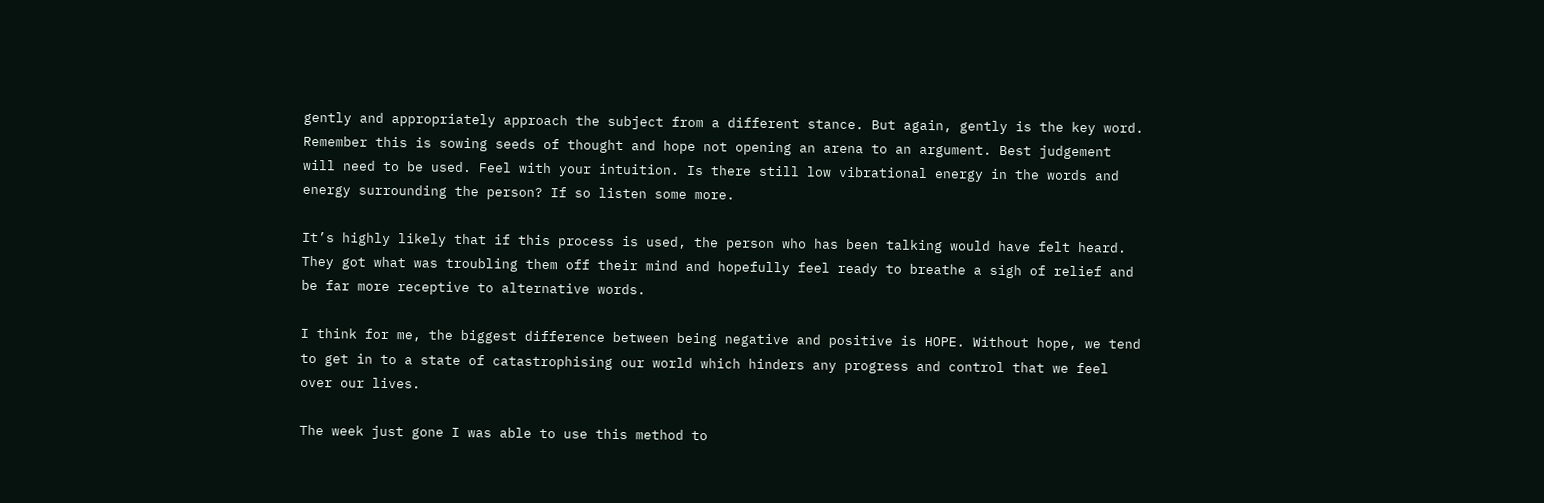gently and appropriately approach the subject from a different stance. But again, gently is the key word. Remember this is sowing seeds of thought and hope not opening an arena to an argument. Best judgement will need to be used. Feel with your intuition. Is there still low vibrational energy in the words and energy surrounding the person? If so listen some more.

It’s highly likely that if this process is used, the person who has been talking would have felt heard. They got what was troubling them off their mind and hopefully feel ready to breathe a sigh of relief and be far more receptive to alternative words.

I think for me, the biggest difference between being negative and positive is HOPE. Without hope, we tend to get in to a state of catastrophising our world which hinders any progress and control that we feel over our lives.

The week just gone I was able to use this method to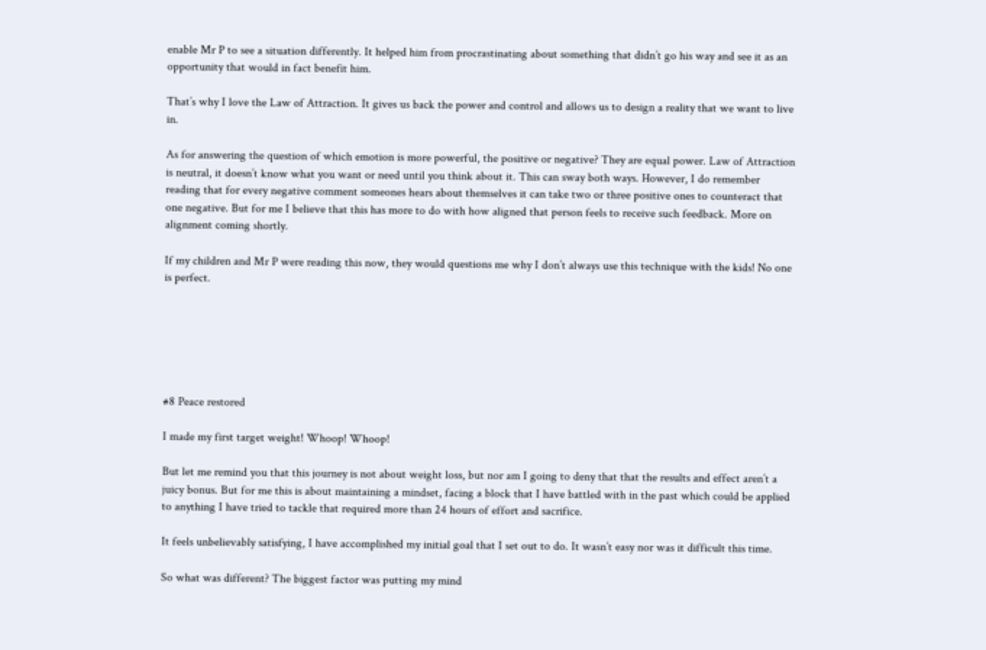enable Mr P to see a situation differently. It helped him from procrastinating about something that didn’t go his way and see it as an opportunity that would in fact benefit him.

That’s why I love the Law of Attraction. It gives us back the power and control and allows us to design a reality that we want to live in.

As for answering the question of which emotion is more powerful, the positive or negative? They are equal power. Law of Attraction is neutral, it doesn’t know what you want or need until you think about it. This can sway both ways. However, I do remember reading that for every negative comment someones hears about themselves it can take two or three positive ones to counteract that one negative. But for me I believe that this has more to do with how aligned that person feels to receive such feedback. More on alignment coming shortly.

If my children and Mr P were reading this now, they would questions me why I don’t always use this technique with the kids! No one is perfect.






#8 Peace restored

I made my first target weight! Whoop! Whoop!

But let me remind you that this journey is not about weight loss, but nor am I going to deny that that the results and effect aren’t a juicy bonus. But for me this is about maintaining a mindset, facing a block that I have battled with in the past which could be applied to anything I have tried to tackle that required more than 24 hours of effort and sacrifice.

It feels unbelievably satisfying, I have accomplished my initial goal that I set out to do. It wasn’t easy nor was it difficult this time.

So what was different? The biggest factor was putting my mind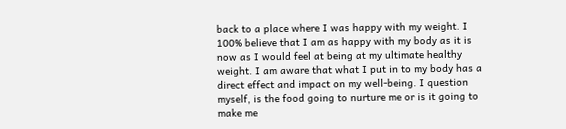back to a place where I was happy with my weight. I 100% believe that I am as happy with my body as it is now as I would feel at being at my ultimate healthy weight. I am aware that what I put in to my body has a direct effect and impact on my well-being. I question myself, is the food going to nurture me or is it going to make me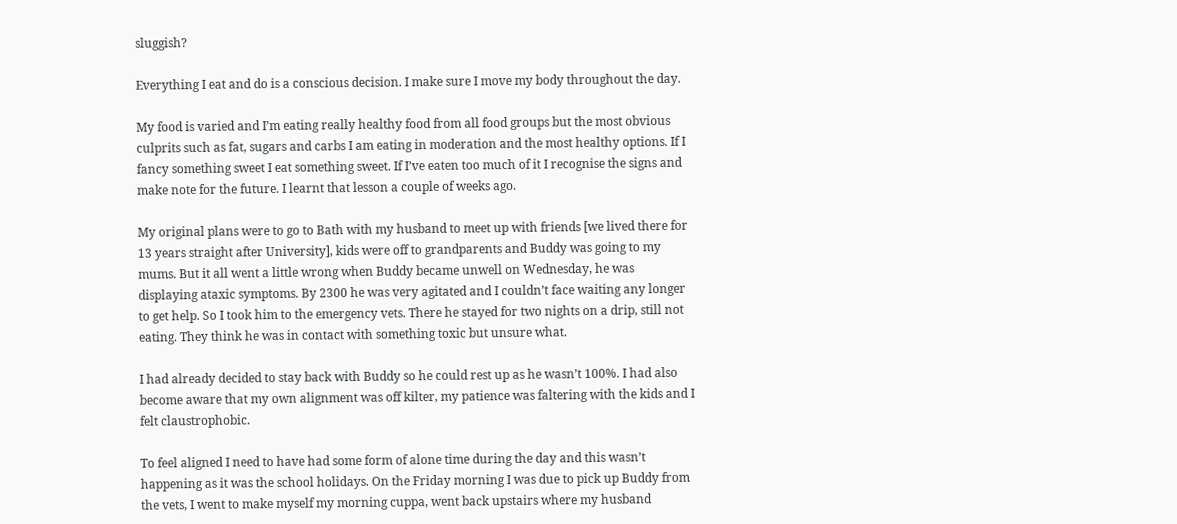sluggish?

Everything I eat and do is a conscious decision. I make sure I move my body throughout the day.

My food is varied and I’m eating really healthy food from all food groups but the most obvious culprits such as fat, sugars and carbs I am eating in moderation and the most healthy options. If I fancy something sweet I eat something sweet. If I’ve eaten too much of it I recognise the signs and make note for the future. I learnt that lesson a couple of weeks ago.

My original plans were to go to Bath with my husband to meet up with friends [we lived there for 13 years straight after University], kids were off to grandparents and Buddy was going to my mums. But it all went a little wrong when Buddy became unwell on Wednesday, he was displaying ataxic symptoms. By 2300 he was very agitated and I couldn’t face waiting any longer to get help. So I took him to the emergency vets. There he stayed for two nights on a drip, still not eating. They think he was in contact with something toxic but unsure what.

I had already decided to stay back with Buddy so he could rest up as he wasn’t 100%. I had also become aware that my own alignment was off kilter, my patience was faltering with the kids and I felt claustrophobic.

To feel aligned I need to have had some form of alone time during the day and this wasn’t happening as it was the school holidays. On the Friday morning I was due to pick up Buddy from the vets, I went to make myself my morning cuppa, went back upstairs where my husband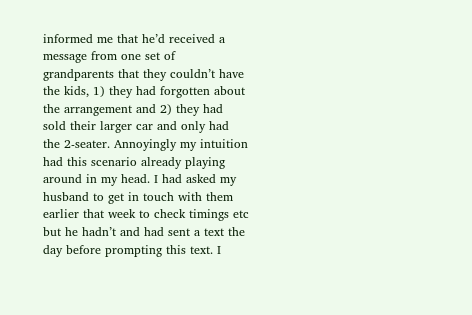informed me that he’d received a message from one set of grandparents that they couldn’t have the kids, 1) they had forgotten about the arrangement and 2) they had sold their larger car and only had the 2-seater. Annoyingly my intuition had this scenario already playing around in my head. I had asked my husband to get in touch with them earlier that week to check timings etc but he hadn’t and had sent a text the day before prompting this text. I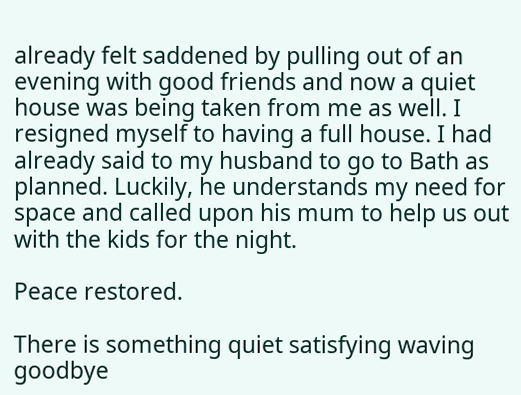already felt saddened by pulling out of an evening with good friends and now a quiet house was being taken from me as well. I resigned myself to having a full house. I had already said to my husband to go to Bath as planned. Luckily, he understands my need for space and called upon his mum to help us out with the kids for the night.

Peace restored.

There is something quiet satisfying waving goodbye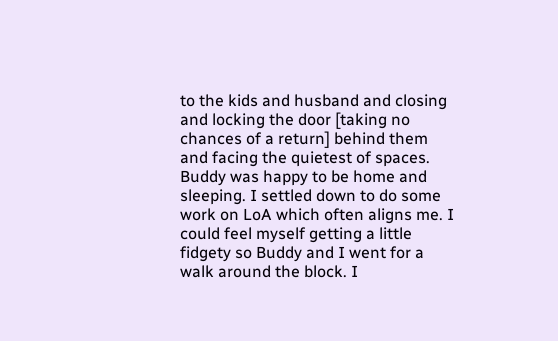to the kids and husband and closing and locking the door [taking no chances of a return] behind them and facing the quietest of spaces. Buddy was happy to be home and sleeping. I settled down to do some work on LoA which often aligns me. I could feel myself getting a little fidgety so Buddy and I went for a walk around the block. I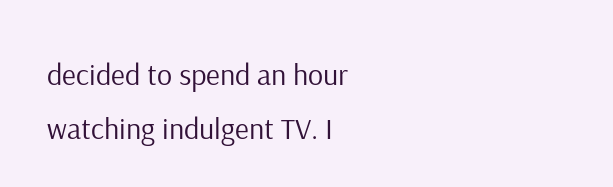decided to spend an hour watching indulgent TV. I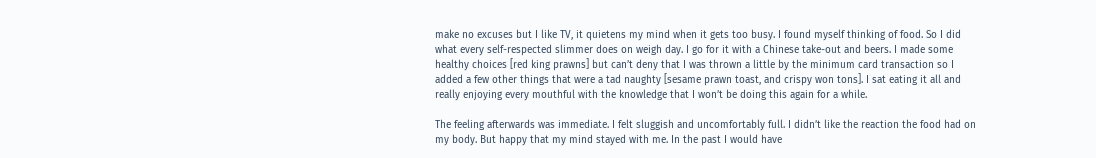make no excuses but I like TV, it quietens my mind when it gets too busy. I found myself thinking of food. So I did what every self-respected slimmer does on weigh day. I go for it with a Chinese take-out and beers. I made some healthy choices [red king prawns] but can’t deny that I was thrown a little by the minimum card transaction so I added a few other things that were a tad naughty [sesame prawn toast, and crispy won tons]. I sat eating it all and really enjoying every mouthful with the knowledge that I won’t be doing this again for a while.

The feeling afterwards was immediate. I felt sluggish and uncomfortably full. I didn’t like the reaction the food had on my body. But happy that my mind stayed with me. In the past I would have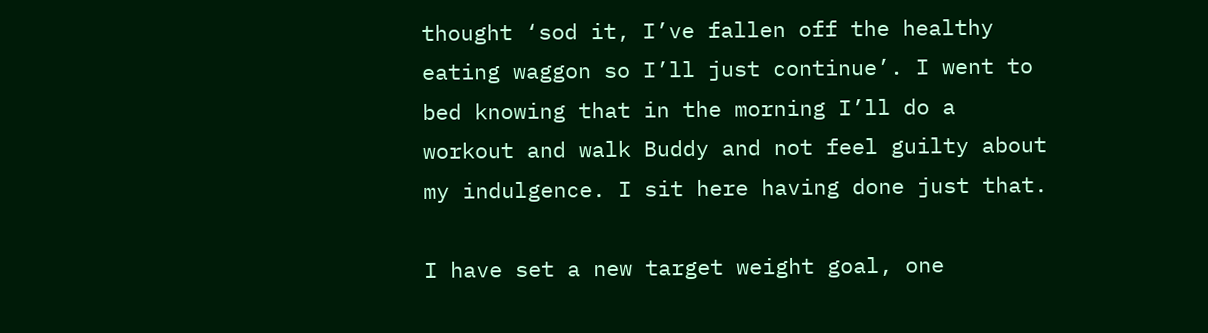thought ‘sod it, I’ve fallen off the healthy eating waggon so I’ll just continue’. I went to bed knowing that in the morning I’ll do a workout and walk Buddy and not feel guilty about my indulgence. I sit here having done just that.

I have set a new target weight goal, one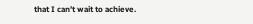that I can’t wait to achieve.